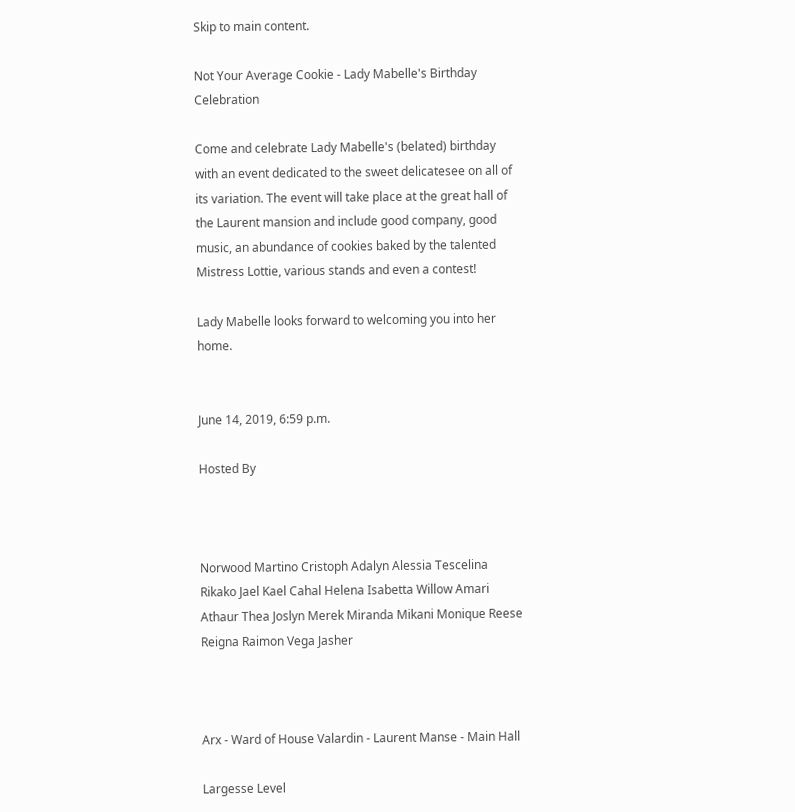Skip to main content.

Not Your Average Cookie - Lady Mabelle's Birthday Celebration

Come and celebrate Lady Mabelle's (belated) birthday with an event dedicated to the sweet delicatesee on all of its variation. The event will take place at the great hall of the Laurent mansion and include good company, good music, an abundance of cookies baked by the talented Mistress Lottie, various stands and even a contest!

Lady Mabelle looks forward to welcoming you into her home.


June 14, 2019, 6:59 p.m.

Hosted By



Norwood Martino Cristoph Adalyn Alessia Tescelina Rikako Jael Kael Cahal Helena Isabetta Willow Amari Athaur Thea Joslyn Merek Miranda Mikani Monique Reese Reigna Raimon Vega Jasher



Arx - Ward of House Valardin - Laurent Manse - Main Hall

Largesse Level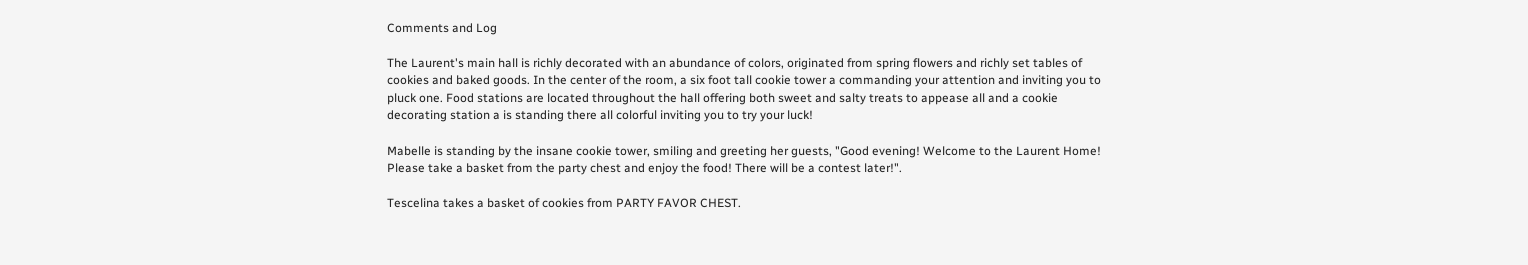Comments and Log

The Laurent's main hall is richly decorated with an abundance of colors, originated from spring flowers and richly set tables of cookies and baked goods. In the center of the room, a six foot tall cookie tower a commanding your attention and inviting you to pluck one. Food stations are located throughout the hall offering both sweet and salty treats to appease all and a cookie decorating station a is standing there all colorful inviting you to try your luck!

Mabelle is standing by the insane cookie tower, smiling and greeting her guests, "Good evening! Welcome to the Laurent Home! Please take a basket from the party chest and enjoy the food! There will be a contest later!".

Tescelina takes a basket of cookies from PARTY FAVOR CHEST.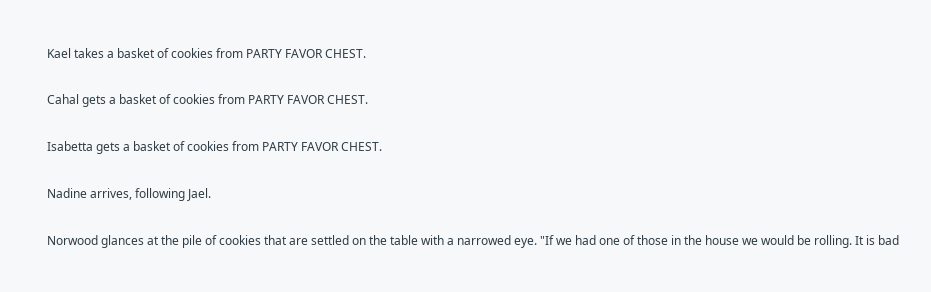Kael takes a basket of cookies from PARTY FAVOR CHEST.

Cahal gets a basket of cookies from PARTY FAVOR CHEST.

Isabetta gets a basket of cookies from PARTY FAVOR CHEST.

Nadine arrives, following Jael.

Norwood glances at the pile of cookies that are settled on the table with a narrowed eye. "If we had one of those in the house we would be rolling. It is bad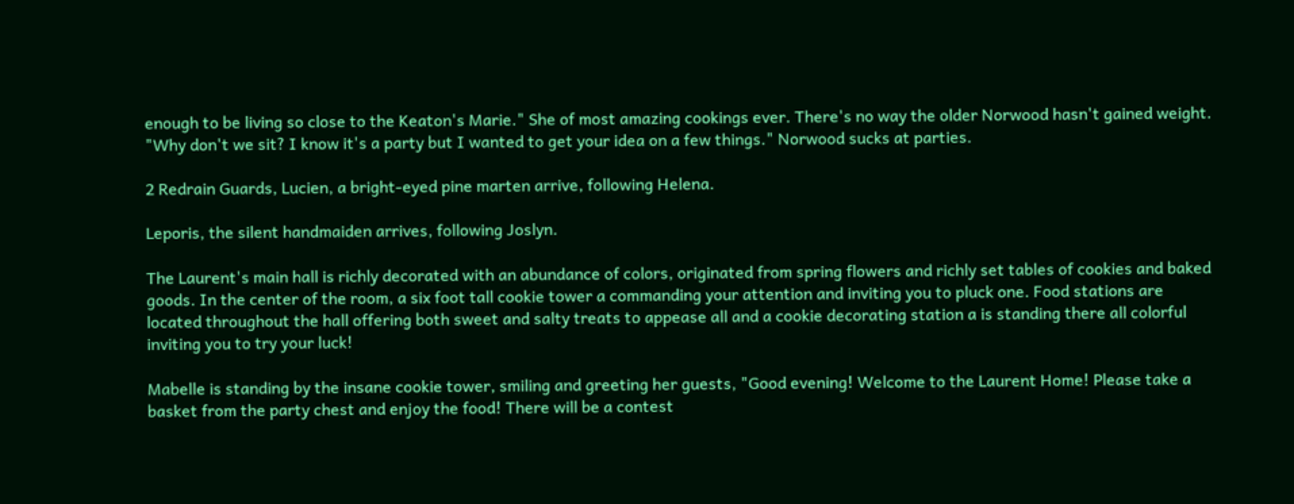enough to be living so close to the Keaton's Marie." She of most amazing cookings ever. There's no way the older Norwood hasn't gained weight. "Why don't we sit? I know it's a party but I wanted to get your idea on a few things." Norwood sucks at parties.

2 Redrain Guards, Lucien, a bright-eyed pine marten arrive, following Helena.

Leporis, the silent handmaiden arrives, following Joslyn.

The Laurent's main hall is richly decorated with an abundance of colors, originated from spring flowers and richly set tables of cookies and baked goods. In the center of the room, a six foot tall cookie tower a commanding your attention and inviting you to pluck one. Food stations are located throughout the hall offering both sweet and salty treats to appease all and a cookie decorating station a is standing there all colorful inviting you to try your luck!

Mabelle is standing by the insane cookie tower, smiling and greeting her guests, "Good evening! Welcome to the Laurent Home! Please take a basket from the party chest and enjoy the food! There will be a contest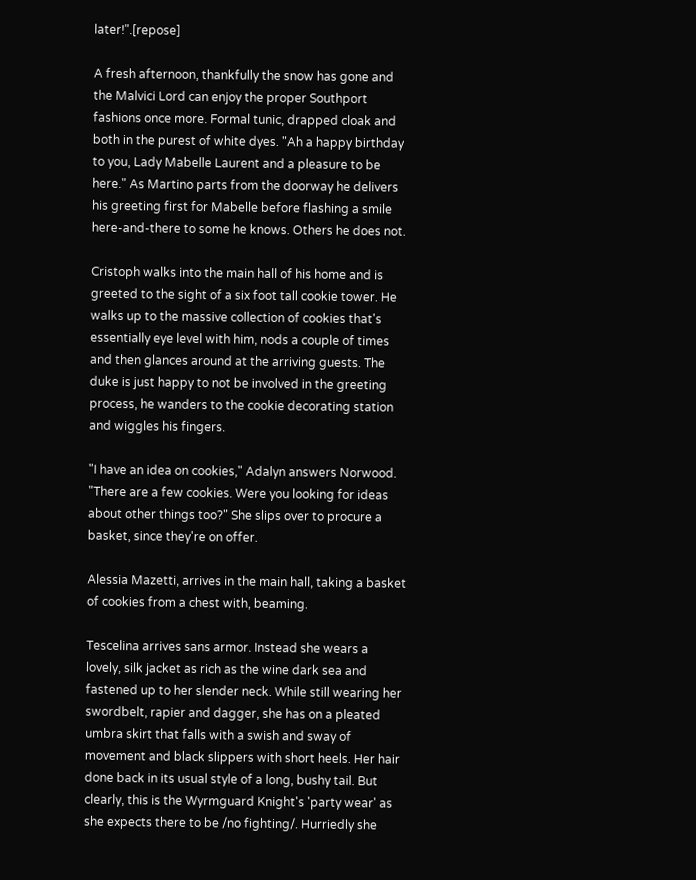later!".[repose]

A fresh afternoon, thankfully the snow has gone and the Malvici Lord can enjoy the proper Southport fashions once more. Formal tunic, drapped cloak and both in the purest of white dyes. "Ah a happy birthday to you, Lady Mabelle Laurent and a pleasure to be here." As Martino parts from the doorway he delivers his greeting first for Mabelle before flashing a smile here-and-there to some he knows. Others he does not.

Cristoph walks into the main hall of his home and is greeted to the sight of a six foot tall cookie tower. He walks up to the massive collection of cookies that's essentially eye level with him, nods a couple of times and then glances around at the arriving guests. The duke is just happy to not be involved in the greeting process, he wanders to the cookie decorating station and wiggles his fingers.

"I have an idea on cookies," Adalyn answers Norwood. "There are a few cookies. Were you looking for ideas about other things too?" She slips over to procure a basket, since they're on offer.

Alessia Mazetti, arrives in the main hall, taking a basket of cookies from a chest with, beaming.

Tescelina arrives sans armor. Instead she wears a lovely, silk jacket as rich as the wine dark sea and fastened up to her slender neck. While still wearing her swordbelt, rapier and dagger, she has on a pleated umbra skirt that falls with a swish and sway of movement and black slippers with short heels. Her hair done back in its usual style of a long, bushy tail. But clearly, this is the Wyrmguard Knight's 'party wear' as she expects there to be /no fighting/. Hurriedly she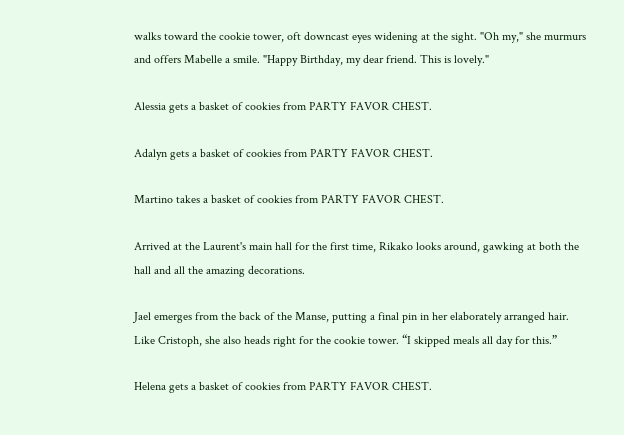walks toward the cookie tower, oft downcast eyes widening at the sight. "Oh my," she murmurs and offers Mabelle a smile. "Happy Birthday, my dear friend. This is lovely."

Alessia gets a basket of cookies from PARTY FAVOR CHEST.

Adalyn gets a basket of cookies from PARTY FAVOR CHEST.

Martino takes a basket of cookies from PARTY FAVOR CHEST.

Arrived at the Laurent's main hall for the first time, Rikako looks around, gawking at both the hall and all the amazing decorations.

Jael emerges from the back of the Manse, putting a final pin in her elaborately arranged hair. Like Cristoph, she also heads right for the cookie tower. “I skipped meals all day for this.”

Helena gets a basket of cookies from PARTY FAVOR CHEST.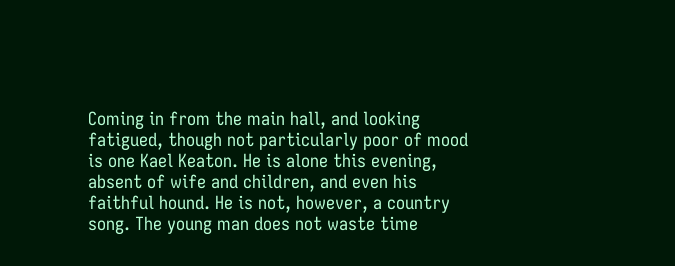Coming in from the main hall, and looking fatigued, though not particularly poor of mood is one Kael Keaton. He is alone this evening, absent of wife and children, and even his faithful hound. He is not, however, a country song. The young man does not waste time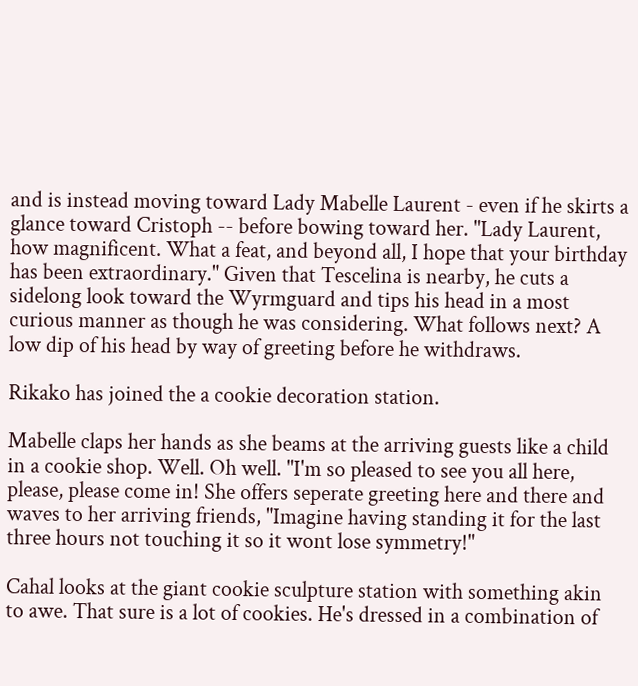and is instead moving toward Lady Mabelle Laurent - even if he skirts a glance toward Cristoph -- before bowing toward her. "Lady Laurent, how magnificent. What a feat, and beyond all, I hope that your birthday has been extraordinary." Given that Tescelina is nearby, he cuts a sidelong look toward the Wyrmguard and tips his head in a most curious manner as though he was considering. What follows next? A low dip of his head by way of greeting before he withdraws.

Rikako has joined the a cookie decoration station.

Mabelle claps her hands as she beams at the arriving guests like a child in a cookie shop. Well. Oh well. "I'm so pleased to see you all here, please, please come in! She offers seperate greeting here and there and waves to her arriving friends, "Imagine having standing it for the last three hours not touching it so it wont lose symmetry!"

Cahal looks at the giant cookie sculpture station with something akin to awe. That sure is a lot of cookies. He's dressed in a combination of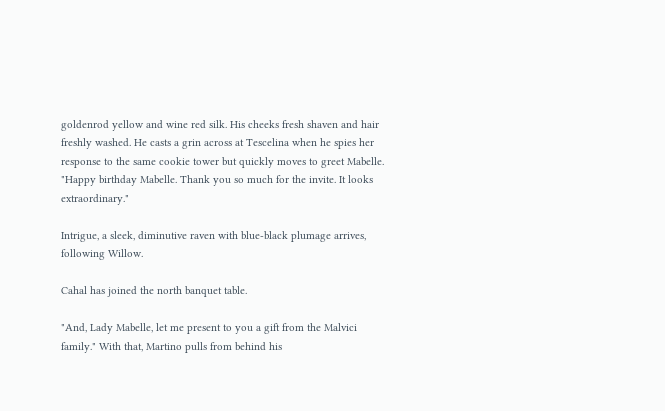goldenrod yellow and wine red silk. His cheeks fresh shaven and hair freshly washed. He casts a grin across at Tescelina when he spies her response to the same cookie tower but quickly moves to greet Mabelle. "Happy birthday Mabelle. Thank you so much for the invite. It looks extraordinary."

Intrigue, a sleek, diminutive raven with blue-black plumage arrives, following Willow.

Cahal has joined the north banquet table.

"And, Lady Mabelle, let me present to you a gift from the Malvici family." With that, Martino pulls from behind his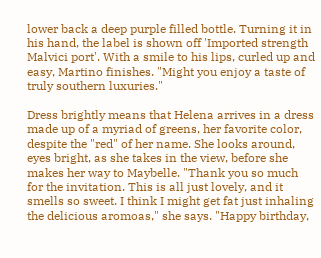lower back a deep purple filled bottle. Turning it in his hand, the label is shown off 'Imported strength Malvici port'. With a smile to his lips, curled up and easy, Martino finishes. "Might you enjoy a taste of truly southern luxuries."

Dress brightly means that Helena arrives in a dress made up of a myriad of greens, her favorite color, despite the "red" of her name. She looks around, eyes bright, as she takes in the view, before she makes her way to Maybelle. "Thank you so much for the invitation. This is all just lovely, and it smells so sweet. I think I might get fat just inhaling the delicious aromoas," she says. "Happy birthday,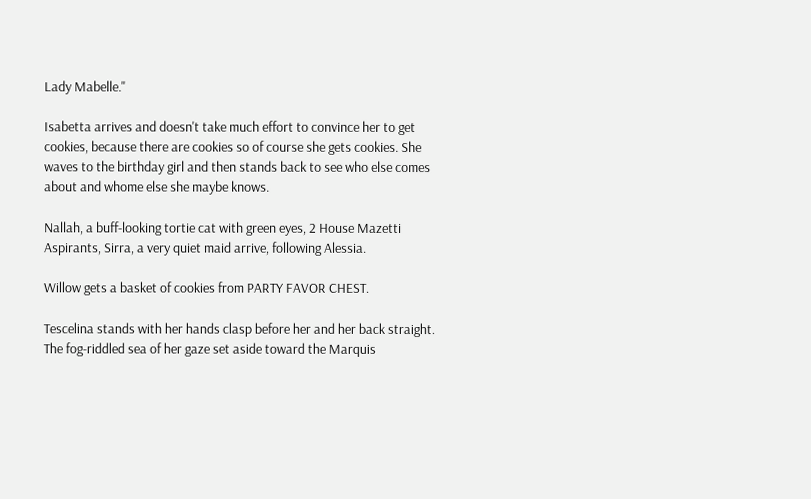Lady Mabelle."

Isabetta arrives and doesn't take much effort to convince her to get cookies, because there are cookies so of course she gets cookies. She waves to the birthday girl and then stands back to see who else comes about and whome else she maybe knows.

Nallah, a buff-looking tortie cat with green eyes, 2 House Mazetti Aspirants, Sirra, a very quiet maid arrive, following Alessia.

Willow gets a basket of cookies from PARTY FAVOR CHEST.

Tescelina stands with her hands clasp before her and her back straight. The fog-riddled sea of her gaze set aside toward the Marquis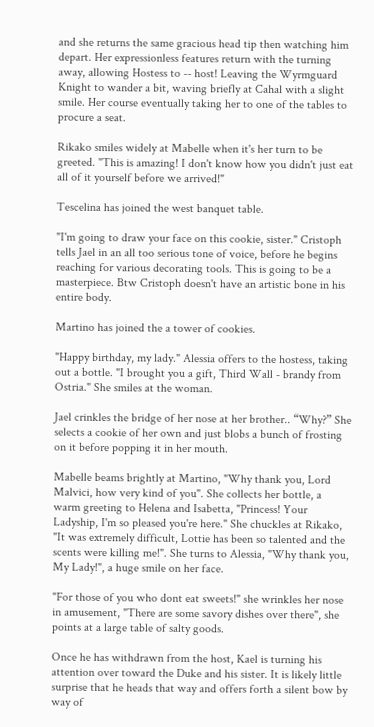and she returns the same gracious head tip then watching him depart. Her expressionless features return with the turning away, allowing Hostess to -- host! Leaving the Wyrmguard Knight to wander a bit, waving briefly at Cahal with a slight smile. Her course eventually taking her to one of the tables to procure a seat.

Rikako smiles widely at Mabelle when it's her turn to be greeted. "This is amazing! I don't know how you didn't just eat all of it yourself before we arrived!"

Tescelina has joined the west banquet table.

"I'm going to draw your face on this cookie, sister." Cristoph tells Jael in an all too serious tone of voice, before he begins reaching for various decorating tools. This is going to be a masterpiece. Btw Cristoph doesn't have an artistic bone in his entire body.

Martino has joined the a tower of cookies.

"Happy birthday, my lady." Alessia offers to the hostess, taking out a bottle. "I brought you a gift, Third Wall - brandy from Ostria." She smiles at the woman.

Jael crinkles the bridge of her nose at her brother.. “Why?” She selects a cookie of her own and just blobs a bunch of frosting on it before popping it in her mouth.

Mabelle beams brightly at Martino, "Why thank you, Lord Malvici, how very kind of you". She collects her bottle, a warm greeting to Helena and Isabetta, "Princess! Your Ladyship, I'm so pleased you're here." She chuckles at Rikako, "It was extremely difficult, Lottie has been so talented and the scents were killing me!". She turns to Alessia, "Why thank you, My Lady!", a huge smile on her face.

"For those of you who dont eat sweets!" she wrinkles her nose in amusement, "There are some savory dishes over there", she points at a large table of salty goods.

Once he has withdrawn from the host, Kael is turning his attention over toward the Duke and his sister. It is likely little surprise that he heads that way and offers forth a silent bow by way of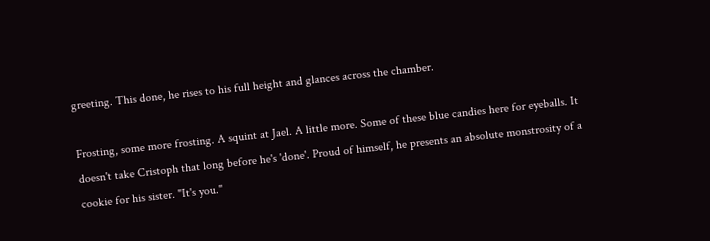greeting. This done, he rises to his full height and glances across the chamber.

Frosting, some more frosting. A squint at Jael. A little more. Some of these blue candies here for eyeballs. It doesn't take Cristoph that long before he's 'done'. Proud of himself, he presents an absolute monstrosity of a cookie for his sister. "It's you."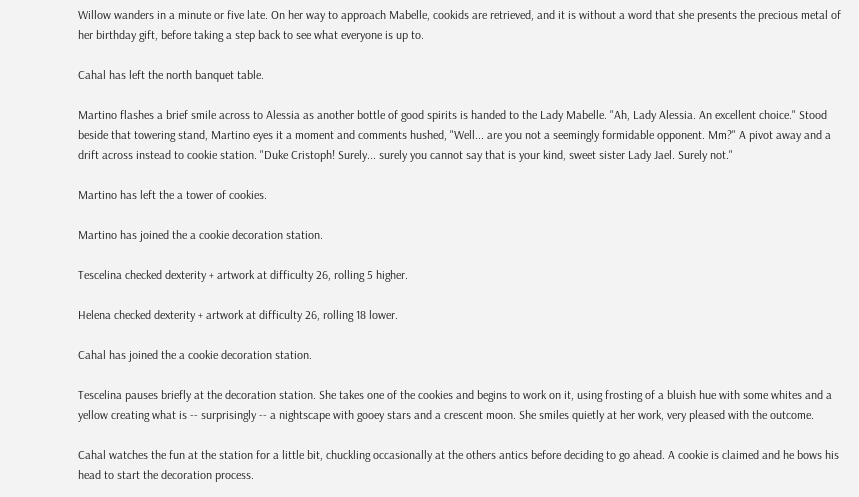Willow wanders in a minute or five late. On her way to approach Mabelle, cookids are retrieved, and it is without a word that she presents the precious metal of her birthday gift, before taking a step back to see what everyone is up to.

Cahal has left the north banquet table.

Martino flashes a brief smile across to Alessia as another bottle of good spirits is handed to the Lady Mabelle. "Ah, Lady Alessia. An excellent choice." Stood beside that towering stand, Martino eyes it a moment and comments hushed, "Well... are you not a seemingly formidable opponent. Mm?" A pivot away and a drift across instead to cookie station. "Duke Cristoph! Surely... surely you cannot say that is your kind, sweet sister Lady Jael. Surely not."

Martino has left the a tower of cookies.

Martino has joined the a cookie decoration station.

Tescelina checked dexterity + artwork at difficulty 26, rolling 5 higher.

Helena checked dexterity + artwork at difficulty 26, rolling 18 lower.

Cahal has joined the a cookie decoration station.

Tescelina pauses briefly at the decoration station. She takes one of the cookies and begins to work on it, using frosting of a bluish hue with some whites and a yellow creating what is -- surprisingly -- a nightscape with gooey stars and a crescent moon. She smiles quietly at her work, very pleased with the outcome.

Cahal watches the fun at the station for a little bit, chuckling occasionally at the others antics before deciding to go ahead. A cookie is claimed and he bows his head to start the decoration process.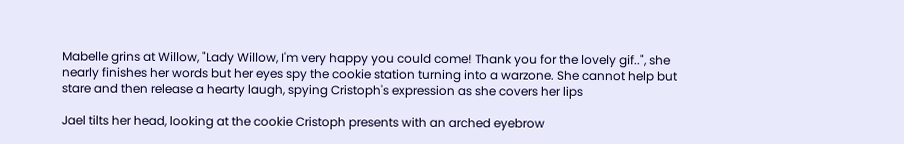Mabelle grins at Willow, "Lady Willow, I'm very happy you could come! Thank you for the lovely gif..", she nearly finishes her words but her eyes spy the cookie station turning into a warzone. She cannot help but stare and then release a hearty laugh, spying Cristoph's expression as she covers her lips

Jael tilts her head, looking at the cookie Cristoph presents with an arched eyebrow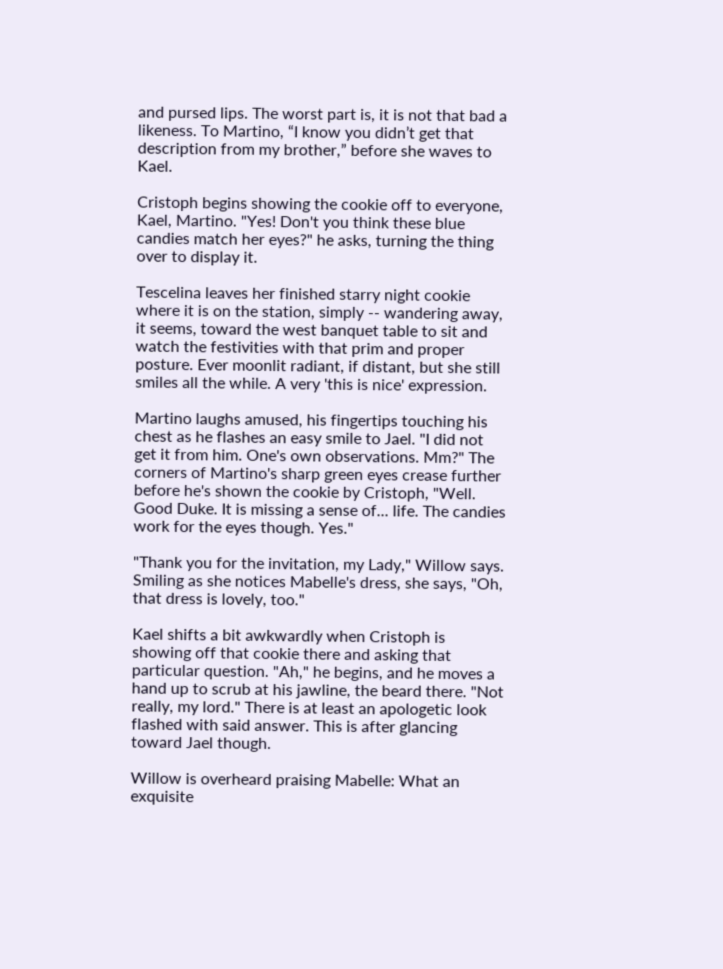and pursed lips. The worst part is, it is not that bad a likeness. To Martino, “I know you didn’t get that description from my brother,” before she waves to Kael.

Cristoph begins showing the cookie off to everyone, Kael, Martino. "Yes! Don't you think these blue candies match her eyes?" he asks, turning the thing over to display it.

Tescelina leaves her finished starry night cookie where it is on the station, simply -- wandering away, it seems, toward the west banquet table to sit and watch the festivities with that prim and proper posture. Ever moonlit radiant, if distant, but she still smiles all the while. A very 'this is nice' expression.

Martino laughs amused, his fingertips touching his chest as he flashes an easy smile to Jael. "I did not get it from him. One's own observations. Mm?" The corners of Martino's sharp green eyes crease further before he's shown the cookie by Cristoph, "Well. Good Duke. It is missing a sense of... life. The candies work for the eyes though. Yes."

"Thank you for the invitation, my Lady," Willow says. Smiling as she notices Mabelle's dress, she says, "Oh, that dress is lovely, too."

Kael shifts a bit awkwardly when Cristoph is showing off that cookie there and asking that particular question. "Ah," he begins, and he moves a hand up to scrub at his jawline, the beard there. "Not really, my lord." There is at least an apologetic look flashed with said answer. This is after glancing toward Jael though.

Willow is overheard praising Mabelle: What an exquisite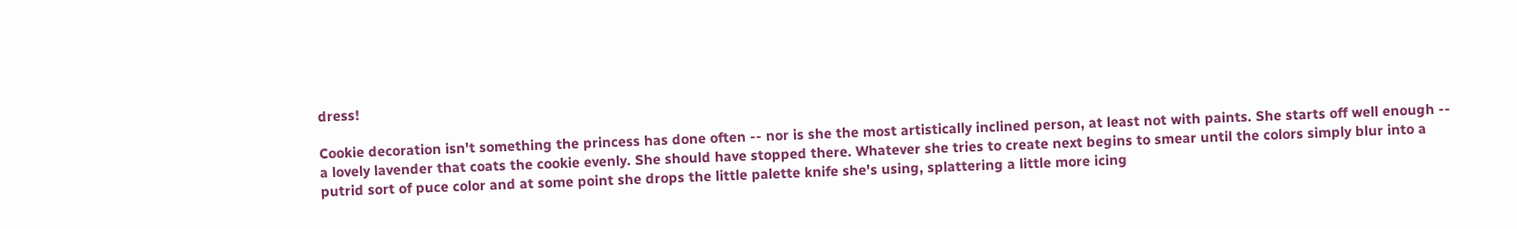dress!

Cookie decoration isn't something the princess has done often -- nor is she the most artistically inclined person, at least not with paints. She starts off well enough -- a lovely lavender that coats the cookie evenly. She should have stopped there. Whatever she tries to create next begins to smear until the colors simply blur into a putrid sort of puce color and at some point she drops the little palette knife she's using, splattering a little more icing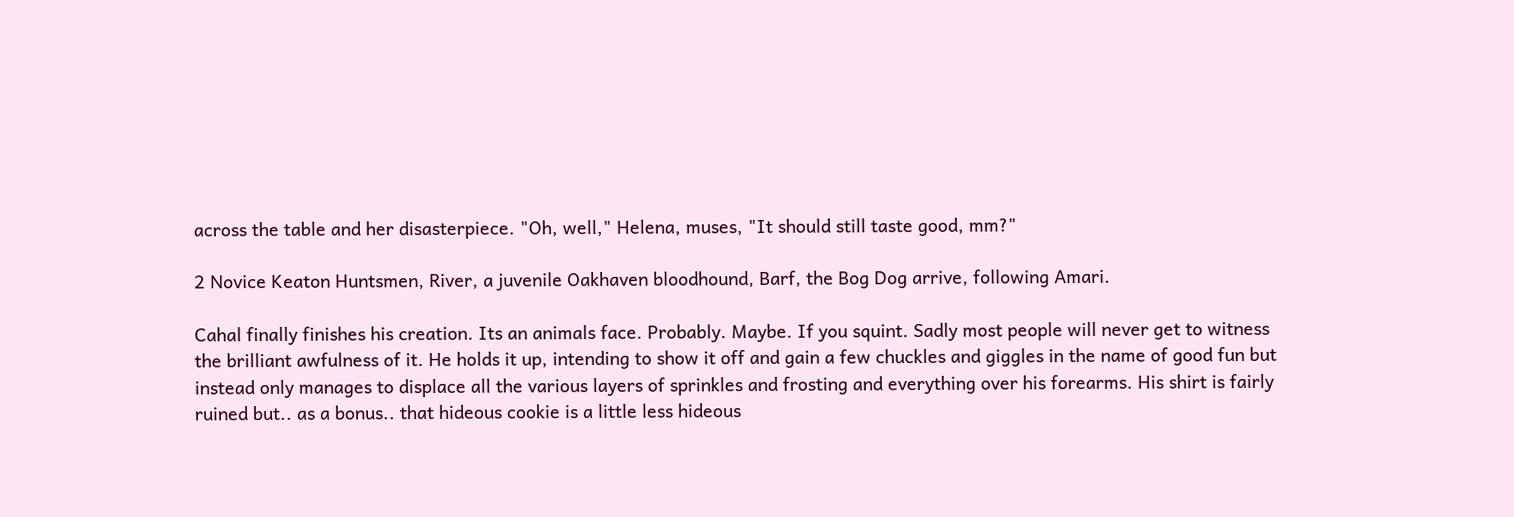across the table and her disasterpiece. "Oh, well," Helena, muses, "It should still taste good, mm?"

2 Novice Keaton Huntsmen, River, a juvenile Oakhaven bloodhound, Barf, the Bog Dog arrive, following Amari.

Cahal finally finishes his creation. Its an animals face. Probably. Maybe. If you squint. Sadly most people will never get to witness the brilliant awfulness of it. He holds it up, intending to show it off and gain a few chuckles and giggles in the name of good fun but instead only manages to displace all the various layers of sprinkles and frosting and everything over his forearms. His shirt is fairly ruined but.. as a bonus.. that hideous cookie is a little less hideous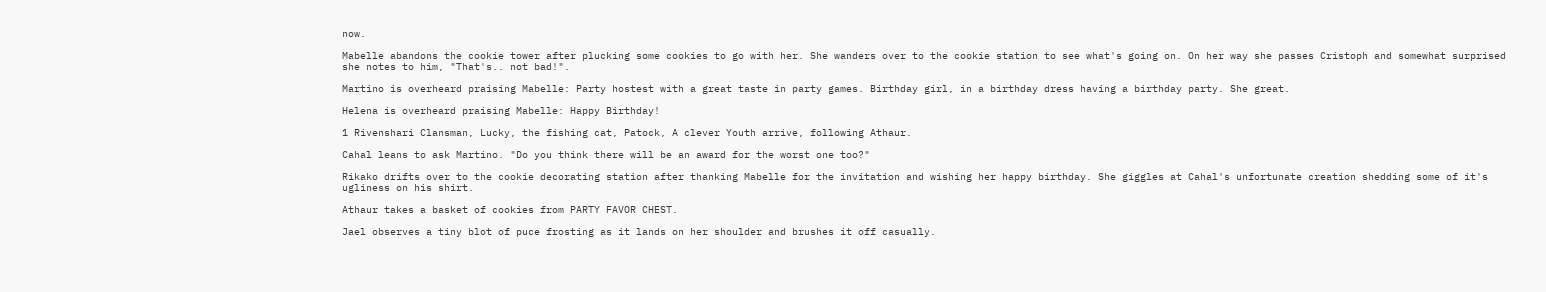now.

Mabelle abandons the cookie tower after plucking some cookies to go with her. She wanders over to the cookie station to see what's going on. On her way she passes Cristoph and somewhat surprised she notes to him, "That's.. not bad!".

Martino is overheard praising Mabelle: Party hostest with a great taste in party games. Birthday girl, in a birthday dress having a birthday party. She great.

Helena is overheard praising Mabelle: Happy Birthday!

1 Rivenshari Clansman, Lucky, the fishing cat, Patock, A clever Youth arrive, following Athaur.

Cahal leans to ask Martino. "Do you think there will be an award for the worst one too?"

Rikako drifts over to the cookie decorating station after thanking Mabelle for the invitation and wishing her happy birthday. She giggles at Cahal's unfortunate creation shedding some of it's ugliness on his shirt.

Athaur takes a basket of cookies from PARTY FAVOR CHEST.

Jael observes a tiny blot of puce frosting as it lands on her shoulder and brushes it off casually.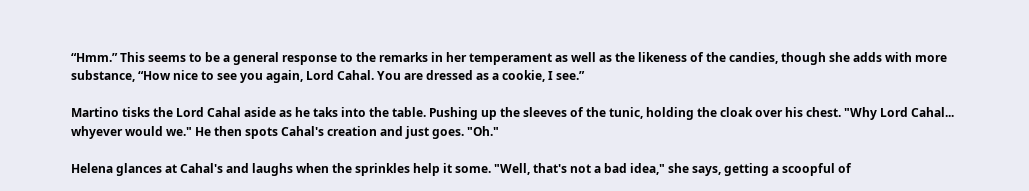“Hmm.” This seems to be a general response to the remarks in her temperament as well as the likeness of the candies, though she adds with more substance, “How nice to see you again, Lord Cahal. You are dressed as a cookie, I see.”

Martino tisks the Lord Cahal aside as he taks into the table. Pushing up the sleeves of the tunic, holding the cloak over his chest. "Why Lord Cahal... whyever would we." He then spots Cahal's creation and just goes. "Oh."

Helena glances at Cahal's and laughs when the sprinkles help it some. "Well, that's not a bad idea," she says, getting a scoopful of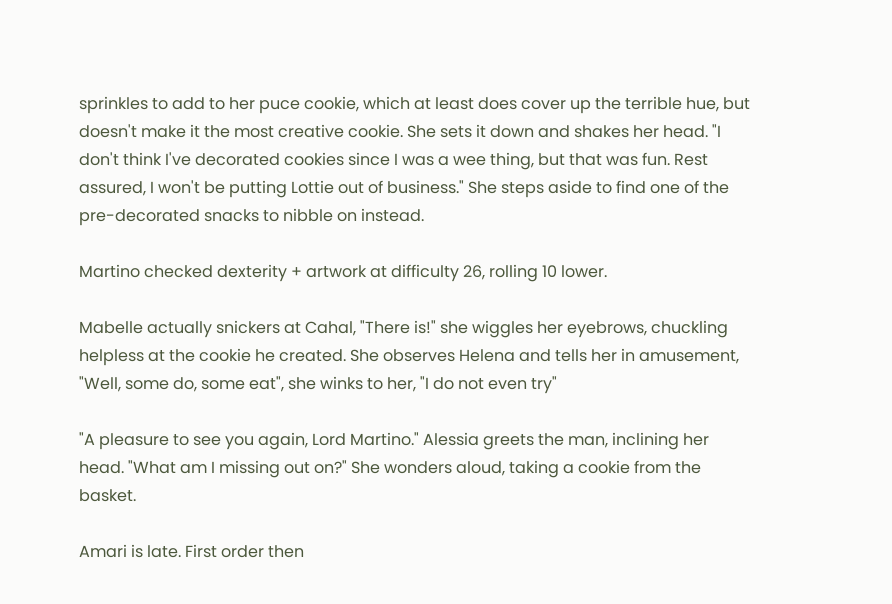sprinkles to add to her puce cookie, which at least does cover up the terrible hue, but doesn't make it the most creative cookie. She sets it down and shakes her head. "I don't think I've decorated cookies since I was a wee thing, but that was fun. Rest assured, I won't be putting Lottie out of business." She steps aside to find one of the pre-decorated snacks to nibble on instead.

Martino checked dexterity + artwork at difficulty 26, rolling 10 lower.

Mabelle actually snickers at Cahal, "There is!" she wiggles her eyebrows, chuckling helpless at the cookie he created. She observes Helena and tells her in amusement, "Well, some do, some eat", she winks to her, "I do not even try"

"A pleasure to see you again, Lord Martino." Alessia greets the man, inclining her head. "What am I missing out on?" She wonders aloud, taking a cookie from the basket.

Amari is late. First order then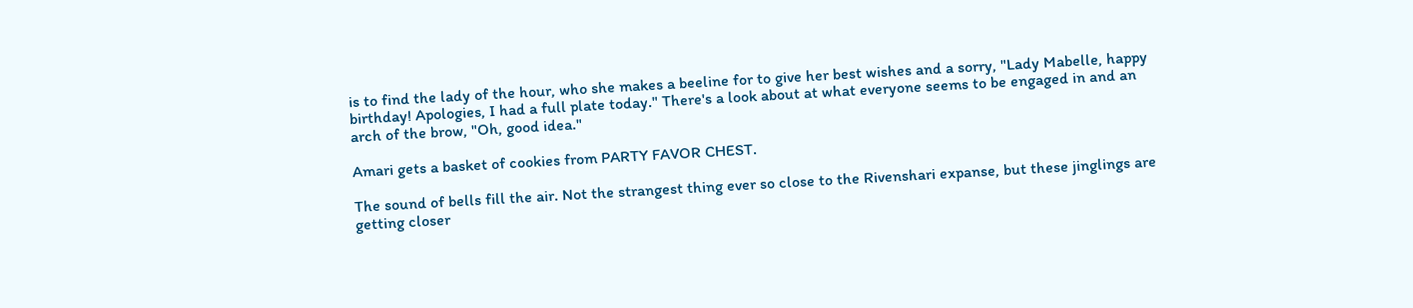is to find the lady of the hour, who she makes a beeline for to give her best wishes and a sorry, "Lady Mabelle, happy birthday! Apologies, I had a full plate today." There's a look about at what everyone seems to be engaged in and an arch of the brow, "Oh, good idea."

Amari gets a basket of cookies from PARTY FAVOR CHEST.

The sound of bells fill the air. Not the strangest thing ever so close to the Rivenshari expanse, but these jinglings are getting closer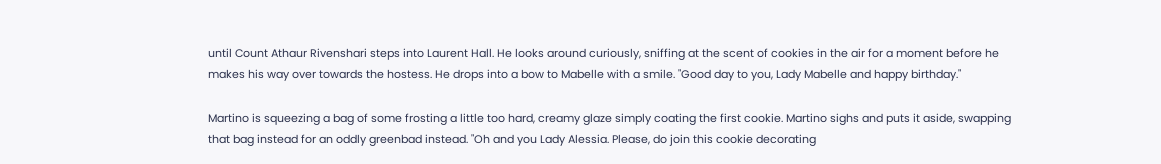until Count Athaur Rivenshari steps into Laurent Hall. He looks around curiously, sniffing at the scent of cookies in the air for a moment before he makes his way over towards the hostess. He drops into a bow to Mabelle with a smile. "Good day to you, Lady Mabelle and happy birthday."

Martino is squeezing a bag of some frosting a little too hard, creamy glaze simply coating the first cookie. Martino sighs and puts it aside, swapping that bag instead for an oddly greenbad instead. "Oh and you Lady Alessia. Please, do join this cookie decorating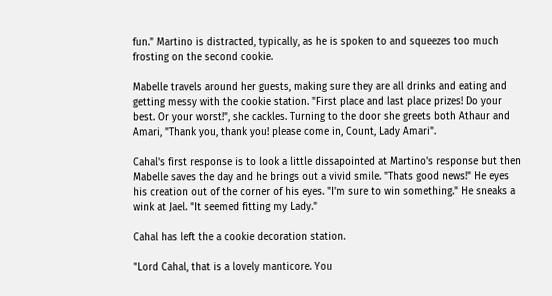fun." Martino is distracted, typically, as he is spoken to and squeezes too much frosting on the second cookie.

Mabelle travels around her guests, making sure they are all drinks and eating and getting messy with the cookie station. "First place and last place prizes! Do your best. Or your worst!", she cackles. Turning to the door she greets both Athaur and Amari, "Thank you, thank you! please come in, Count, Lady Amari".

Cahal's first response is to look a little dissapointed at Martino's response but then Mabelle saves the day and he brings out a vivid smile. "Thats good news!" He eyes his creation out of the corner of his eyes. "I'm sure to win something." He sneaks a wink at Jael. "It seemed fitting my Lady."

Cahal has left the a cookie decoration station.

"Lord Cahal, that is a lovely manticore. You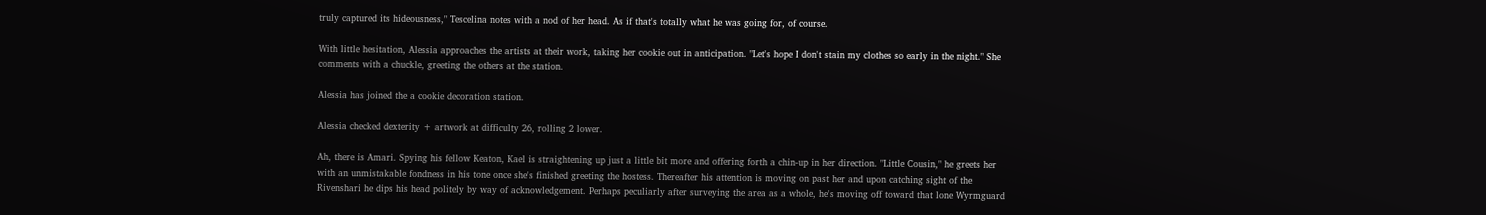truly captured its hideousness," Tescelina notes with a nod of her head. As if that's totally what he was going for, of course.

With little hesitation, Alessia approaches the artists at their work, taking her cookie out in anticipation. "Let's hope I don't stain my clothes so early in the night." She comments with a chuckle, greeting the others at the station.

Alessia has joined the a cookie decoration station.

Alessia checked dexterity + artwork at difficulty 26, rolling 2 lower.

Ah, there is Amari. Spying his fellow Keaton, Kael is straightening up just a little bit more and offering forth a chin-up in her direction. "Little Cousin," he greets her with an unmistakable fondness in his tone once she's finished greeting the hostess. Thereafter his attention is moving on past her and upon catching sight of the Rivenshari he dips his head politely by way of acknowledgement. Perhaps peculiarly after surveying the area as a whole, he's moving off toward that lone Wyrmguard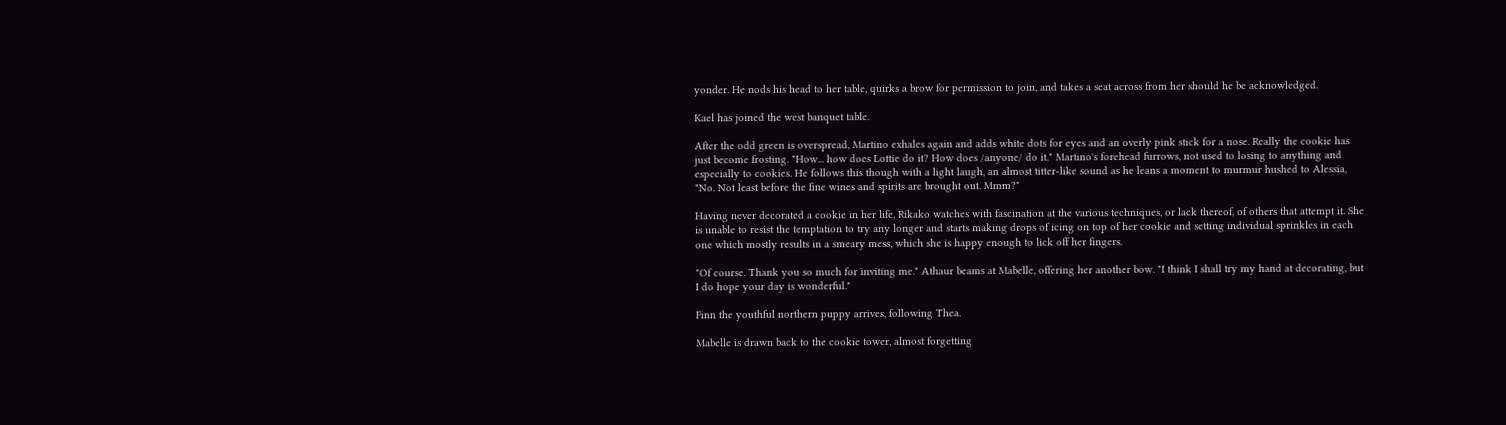yonder. He nods his head to her table, quirks a brow for permission to join, and takes a seat across from her should he be acknowledged.

Kael has joined the west banquet table.

After the odd green is overspread, Martino exhales again and adds white dots for eyes and an overly pink stick for a nose. Really the cookie has just become frosting. "How... how does Lottie do it? How does /anyone/ do it." Martino's forehead furrows, not used to losing to anything and especially to cookies. He follows this though with a light laugh, an almost titter-like sound as he leans a moment to murmur hushed to Alessia, "No. Not least before the fine wines and spirits are brought out. Mmm?"

Having never decorated a cookie in her life, Rikako watches with fascination at the various techniques, or lack thereof, of others that attempt it. She is unable to resist the temptation to try any longer and starts making drops of icing on top of her cookie and setting individual sprinkles in each one which mostly results in a smeary mess, which she is happy enough to lick off her fingers.

"Of course. Thank you so much for inviting me." Athaur beams at Mabelle, offering her another bow. "I think I shall try my hand at decorating, but I do hope your day is wonderful."

Finn the youthful northern puppy arrives, following Thea.

Mabelle is drawn back to the cookie tower, almost forgetting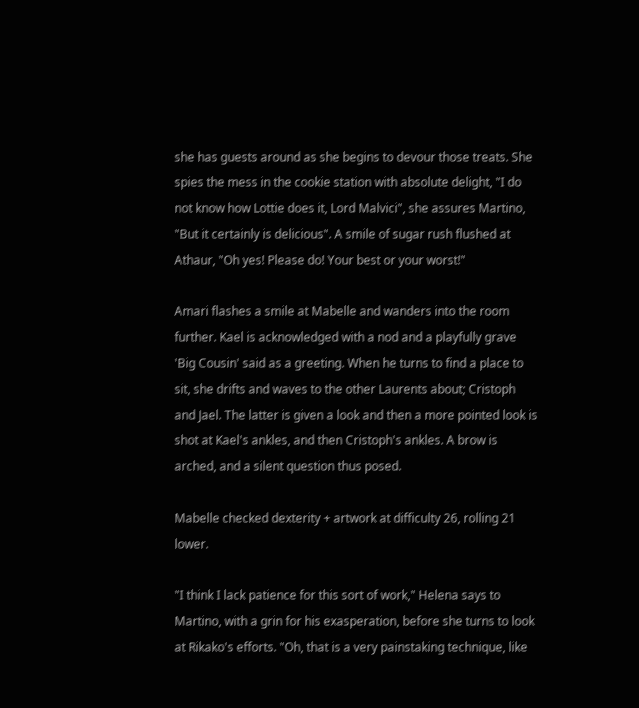she has guests around as she begins to devour those treats. She spies the mess in the cookie station with absolute delight, "I do not know how Lottie does it, Lord Malvici", she assures Martino, "But it certainly is delicious". A smile of sugar rush flushed at Athaur, "Oh yes! Please do! Your best or your worst!"

Amari flashes a smile at Mabelle and wanders into the room further. Kael is acknowledged with a nod and a playfully grave 'Big Cousin' said as a greeting. When he turns to find a place to sit, she drifts and waves to the other Laurents about; Cristoph and Jael. The latter is given a look and then a more pointed look is shot at Kael's ankles, and then Cristoph's ankles. A brow is arched, and a silent question thus posed.

Mabelle checked dexterity + artwork at difficulty 26, rolling 21 lower.

"I think I lack patience for this sort of work," Helena says to Martino, with a grin for his exasperation, before she turns to look at Rikako's efforts. "Oh, that is a very painstaking technique, like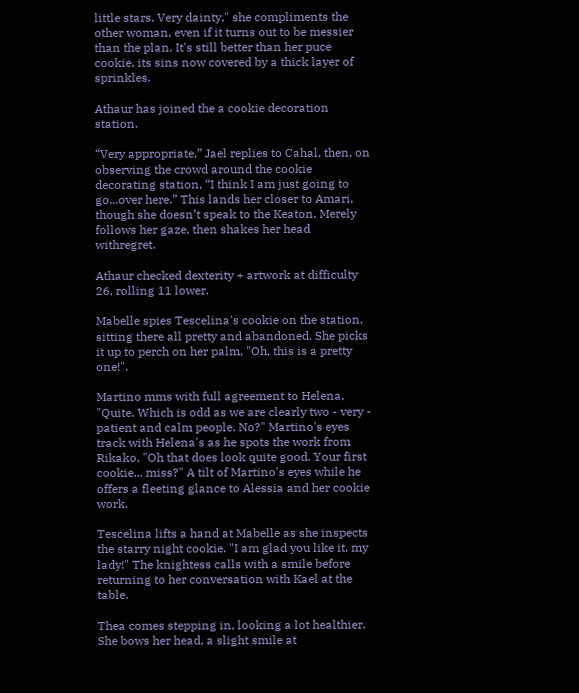little stars. Very dainty," she compliments the other woman, even if it turns out to be messier than the plan. It's still better than her puce cookie, its sins now covered by a thick layer of sprinkles.

Athaur has joined the a cookie decoration station.

“Very appropriate,” Jael replies to Cahal, then, on observing the crowd around the cookie decorating station, “I think I am just going to go...over here.” This lands her closer to Amari, though she doesn’t speak to the Keaton. Merely follows her gaze, then shakes her head withregret.

Athaur checked dexterity + artwork at difficulty 26, rolling 11 lower.

Mabelle spies Tescelina's cookie on the station, sitting there all pretty and abandoned. She picks it up to perch on her palm, "Oh, this is a pretty one!".

Martino mms with full agreement to Helena, "Quite. Which is odd as we are clearly two - very - patient and calm people. No?" Martino's eyes track with Helena's as he spots the work from Rikako, "Oh that does look quite good. Your first cookie... miss?" A tilt of Martino's eyes while he offers a fleeting glance to Alessia and her cookie work.

Tescelina lifts a hand at Mabelle as she inspects the starry night cookie. "I am glad you like it, my lady!" The knightess calls with a smile before returning to her conversation with Kael at the table.

Thea comes stepping in, looking a lot healthier. She bows her head, a slight smile at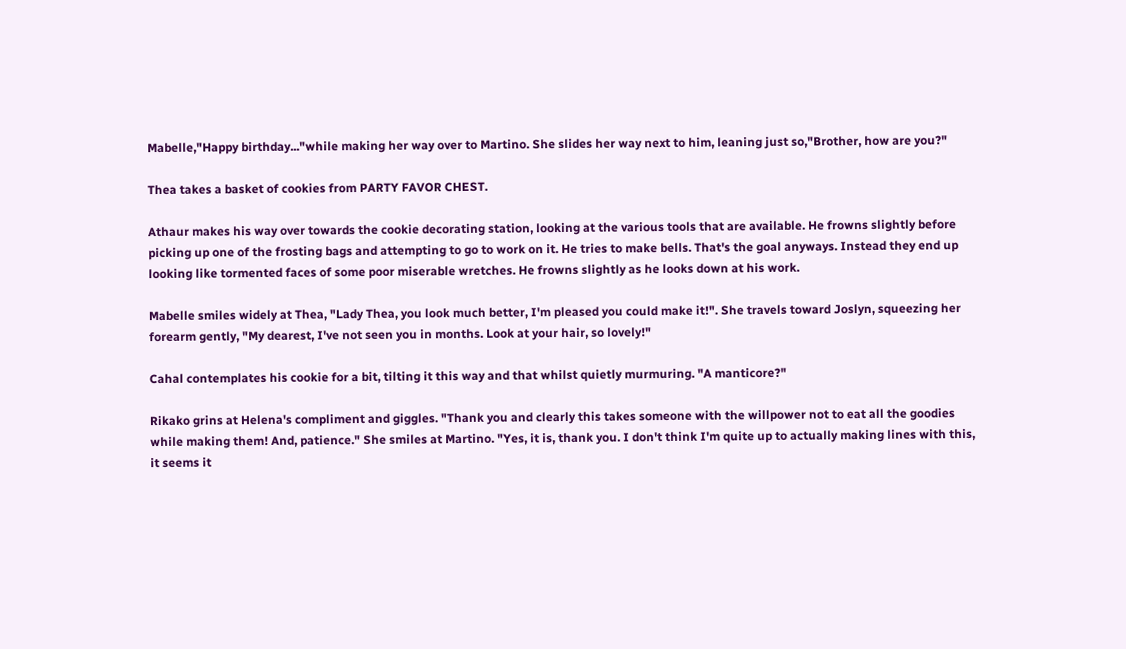Mabelle,"Happy birthday..."while making her way over to Martino. She slides her way next to him, leaning just so,"Brother, how are you?"

Thea takes a basket of cookies from PARTY FAVOR CHEST.

Athaur makes his way over towards the cookie decorating station, looking at the various tools that are available. He frowns slightly before picking up one of the frosting bags and attempting to go to work on it. He tries to make bells. That's the goal anyways. Instead they end up looking like tormented faces of some poor miserable wretches. He frowns slightly as he looks down at his work.

Mabelle smiles widely at Thea, "Lady Thea, you look much better, I'm pleased you could make it!". She travels toward Joslyn, squeezing her forearm gently, "My dearest, I've not seen you in months. Look at your hair, so lovely!"

Cahal contemplates his cookie for a bit, tilting it this way and that whilst quietly murmuring. "A manticore?"

Rikako grins at Helena's compliment and giggles. "Thank you and clearly this takes someone with the willpower not to eat all the goodies while making them! And, patience." She smiles at Martino. "Yes, it is, thank you. I don't think I'm quite up to actually making lines with this, it seems it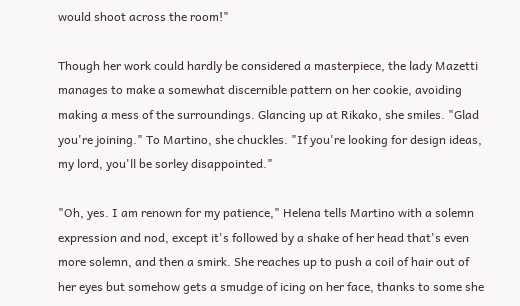would shoot across the room!"

Though her work could hardly be considered a masterpiece, the lady Mazetti manages to make a somewhat discernible pattern on her cookie, avoiding making a mess of the surroundings. Glancing up at Rikako, she smiles. "Glad you're joining." To Martino, she chuckles. "If you're looking for design ideas, my lord, you'll be sorley disappointed."

"Oh, yes. I am renown for my patience," Helena tells Martino with a solemn expression and nod, except it's followed by a shake of her head that's even more solemn, and then a smirk. She reaches up to push a coil of hair out of her eyes but somehow gets a smudge of icing on her face, thanks to some she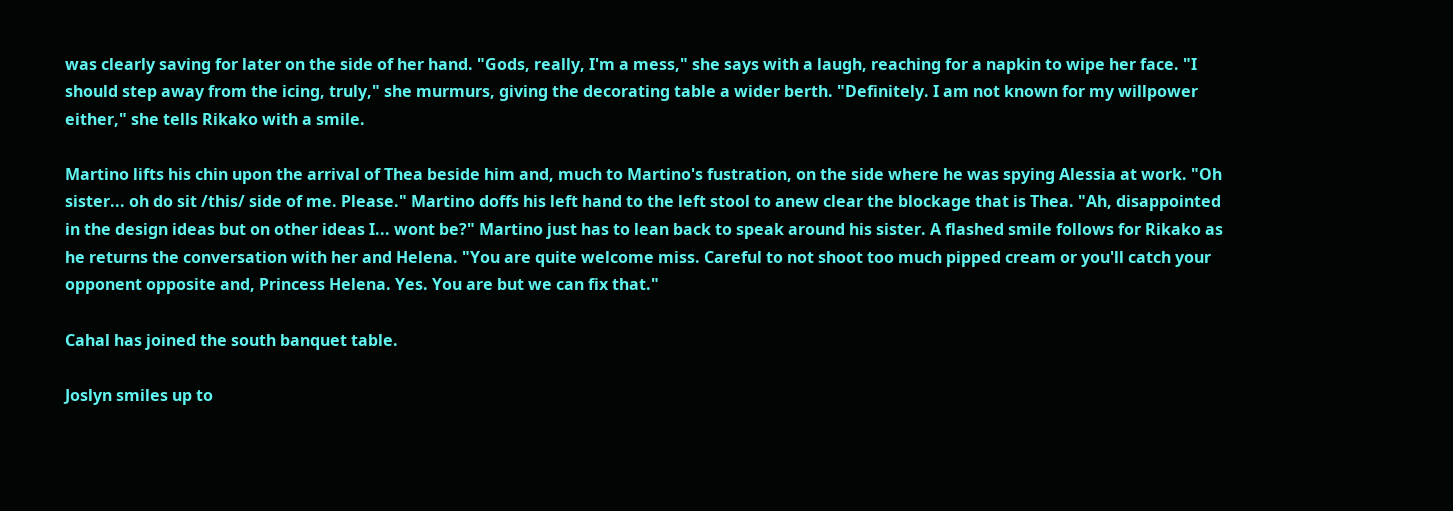was clearly saving for later on the side of her hand. "Gods, really, I'm a mess," she says with a laugh, reaching for a napkin to wipe her face. "I should step away from the icing, truly," she murmurs, giving the decorating table a wider berth. "Definitely. I am not known for my willpower either," she tells Rikako with a smile.

Martino lifts his chin upon the arrival of Thea beside him and, much to Martino's fustration, on the side where he was spying Alessia at work. "Oh sister... oh do sit /this/ side of me. Please." Martino doffs his left hand to the left stool to anew clear the blockage that is Thea. "Ah, disappointed in the design ideas but on other ideas I... wont be?" Martino just has to lean back to speak around his sister. A flashed smile follows for Rikako as he returns the conversation with her and Helena. "You are quite welcome miss. Careful to not shoot too much pipped cream or you'll catch your opponent opposite and, Princess Helena. Yes. You are but we can fix that."

Cahal has joined the south banquet table.

Joslyn smiles up to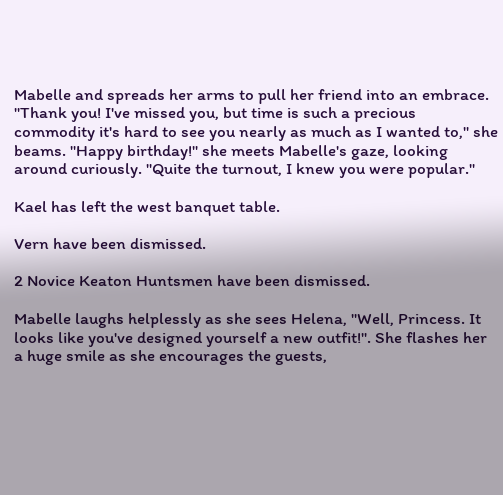Mabelle and spreads her arms to pull her friend into an embrace. "Thank you! I've missed you, but time is such a precious commodity it's hard to see you nearly as much as I wanted to," she beams. "Happy birthday!" she meets Mabelle's gaze, looking around curiously. "Quite the turnout, I knew you were popular."

Kael has left the west banquet table.

Vern have been dismissed.

2 Novice Keaton Huntsmen have been dismissed.

Mabelle laughs helplessly as she sees Helena, "Well, Princess. It looks like you've designed yourself a new outfit!". She flashes her a huge smile as she encourages the guests,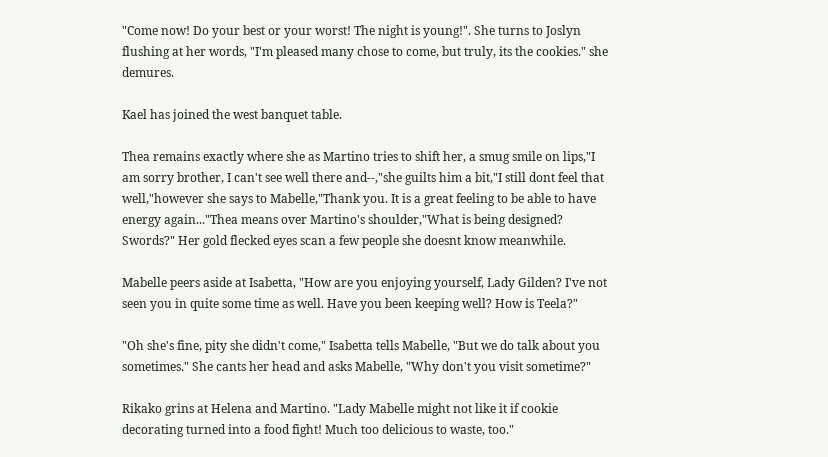"Come now! Do your best or your worst! The night is young!". She turns to Joslyn flushing at her words, "I'm pleased many chose to come, but truly, its the cookies." she demures.

Kael has joined the west banquet table.

Thea remains exactly where she as Martino tries to shift her, a smug smile on lips,"I am sorry brother, I can't see well there and--,"she guilts him a bit,"I still dont feel that well,"however she says to Mabelle,"Thank you. It is a great feeling to be able to have energy again..."Thea means over Martino's shoulder,"What is being designed? Swords?" Her gold flecked eyes scan a few people she doesnt know meanwhile.

Mabelle peers aside at Isabetta, "How are you enjoying yourself, Lady Gilden? I've not seen you in quite some time as well. Have you been keeping well? How is Teela?"

"Oh she's fine, pity she didn't come," Isabetta tells Mabelle, "But we do talk about you sometimes." She cants her head and asks Mabelle, "Why don't you visit sometime?"

Rikako grins at Helena and Martino. "Lady Mabelle might not like it if cookie decorating turned into a food fight! Much too delicious to waste, too."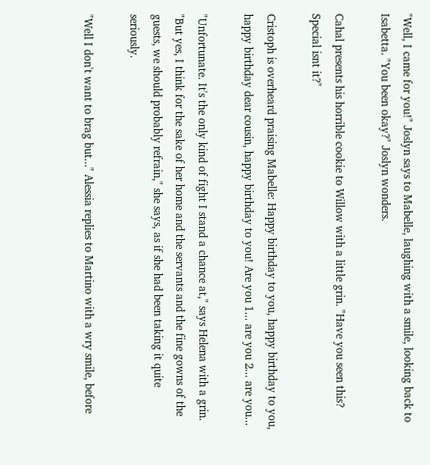"Well, I came for you!" Joslyn says to Mabelle, laughing with a smile, looking back to Isabetta. "You been okay?" Joslyn wonders.

Cahal presents his horrible cookie to Willow with a little grin. "Have you seen this? Special isnt it?"

Cristoph is overheard praising Mabelle: Happy birthday to you, happy birthday to you, happy birthday dear cousin, happy birthday to you! Are you 1... are you 2... are you...

"Unfortunate. It's the only kind of fight I stand a chance at," says Helena with a grin. "But yes, I think for the sake of her home and the servants and the fine gowns of the guests, we should probably refrain," she says, as if she had been taking it quite seriously.

"Well I don't want to brag but..." Alessia replies to Martino with a wry smile, before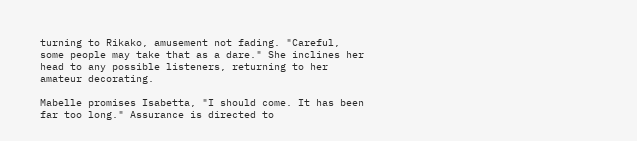turning to Rikako, amusement not fading. "Careful, some people may take that as a dare." She inclines her head to any possible listeners, returning to her amateur decorating.

Mabelle promises Isabetta, "I should come. It has been far too long." Assurance is directed to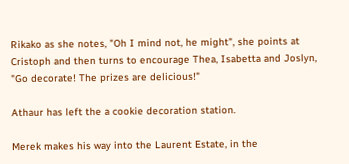Rikako as she notes, "Oh I mind not, he might", she points at Cristoph and then turns to encourage Thea, Isabetta and Joslyn, "Go decorate! The prizes are delicious!"

Athaur has left the a cookie decoration station.

Merek makes his way into the Laurent Estate, in the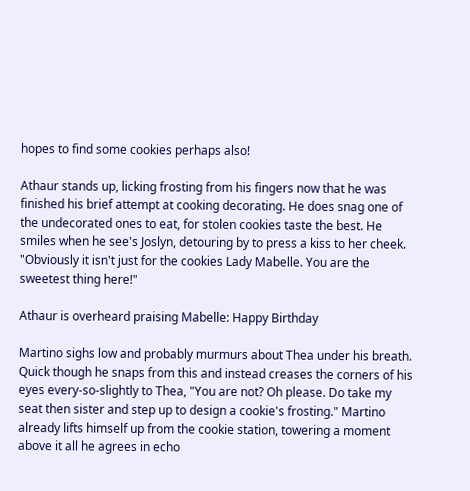hopes to find some cookies perhaps also!

Athaur stands up, licking frosting from his fingers now that he was finished his brief attempt at cooking decorating. He does snag one of the undecorated ones to eat, for stolen cookies taste the best. He smiles when he see's Joslyn, detouring by to press a kiss to her cheek. "Obviously it isn't just for the cookies Lady Mabelle. You are the sweetest thing here!"

Athaur is overheard praising Mabelle: Happy Birthday

Martino sighs low and probably murmurs about Thea under his breath. Quick though he snaps from this and instead creases the corners of his eyes every-so-slightly to Thea, "You are not? Oh please. Do take my seat then sister and step up to design a cookie's frosting." Martino already lifts himself up from the cookie station, towering a moment above it all he agrees in echo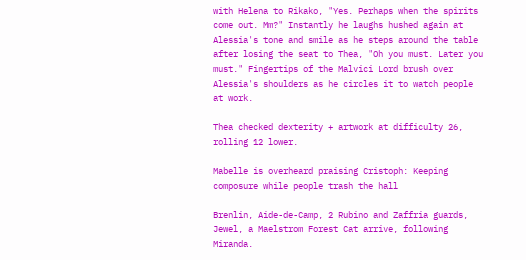with Helena to Rikako, "Yes. Perhaps when the spirits come out. Mm?" Instantly he laughs hushed again at Alessia's tone and smile as he steps around the table after losing the seat to Thea, "Oh you must. Later you must." Fingertips of the Malvici Lord brush over Alessia's shoulders as he circles it to watch people at work.

Thea checked dexterity + artwork at difficulty 26, rolling 12 lower.

Mabelle is overheard praising Cristoph: Keeping composure while people trash the hall

Brenlin, Aide-de-Camp, 2 Rubino and Zaffria guards, Jewel, a Maelstrom Forest Cat arrive, following Miranda.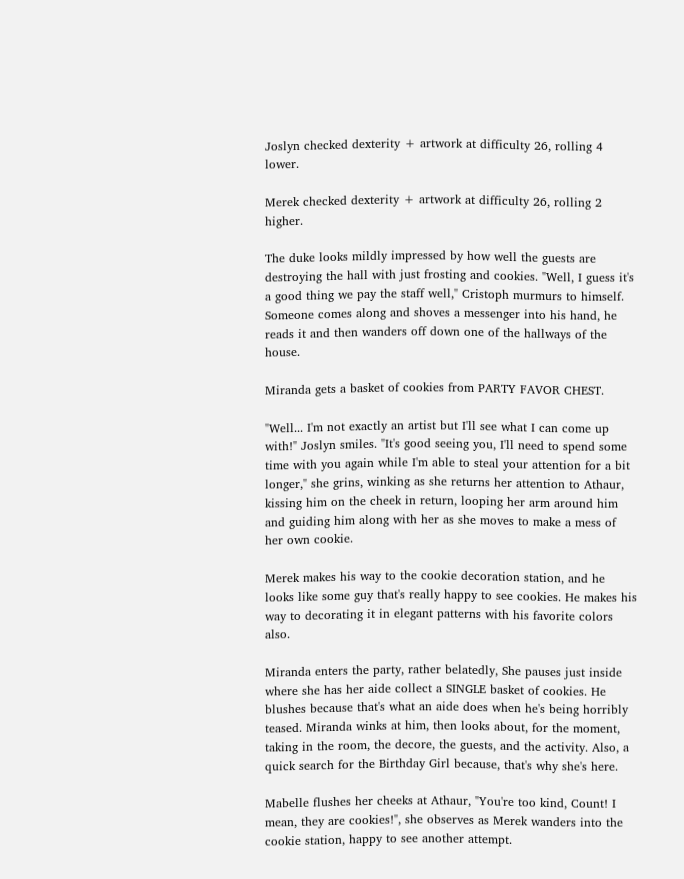Joslyn checked dexterity + artwork at difficulty 26, rolling 4 lower.

Merek checked dexterity + artwork at difficulty 26, rolling 2 higher.

The duke looks mildly impressed by how well the guests are destroying the hall with just frosting and cookies. "Well, I guess it's a good thing we pay the staff well," Cristoph murmurs to himself. Someone comes along and shoves a messenger into his hand, he reads it and then wanders off down one of the hallways of the house.

Miranda gets a basket of cookies from PARTY FAVOR CHEST.

"Well... I'm not exactly an artist but I'll see what I can come up with!" Joslyn smiles. "It's good seeing you, I'll need to spend some time with you again while I'm able to steal your attention for a bit longer," she grins, winking as she returns her attention to Athaur, kissing him on the cheek in return, looping her arm around him and guiding him along with her as she moves to make a mess of her own cookie.

Merek makes his way to the cookie decoration station, and he looks like some guy that's really happy to see cookies. He makes his way to decorating it in elegant patterns with his favorite colors also.

Miranda enters the party, rather belatedly, She pauses just inside where she has her aide collect a SINGLE basket of cookies. He blushes because that's what an aide does when he's being horribly teased. Miranda winks at him, then looks about, for the moment, taking in the room, the decore, the guests, and the activity. Also, a quick search for the Birthday Girl because, that's why she's here.

Mabelle flushes her cheeks at Athaur, "You're too kind, Count! I mean, they are cookies!", she observes as Merek wanders into the cookie station, happy to see another attempt.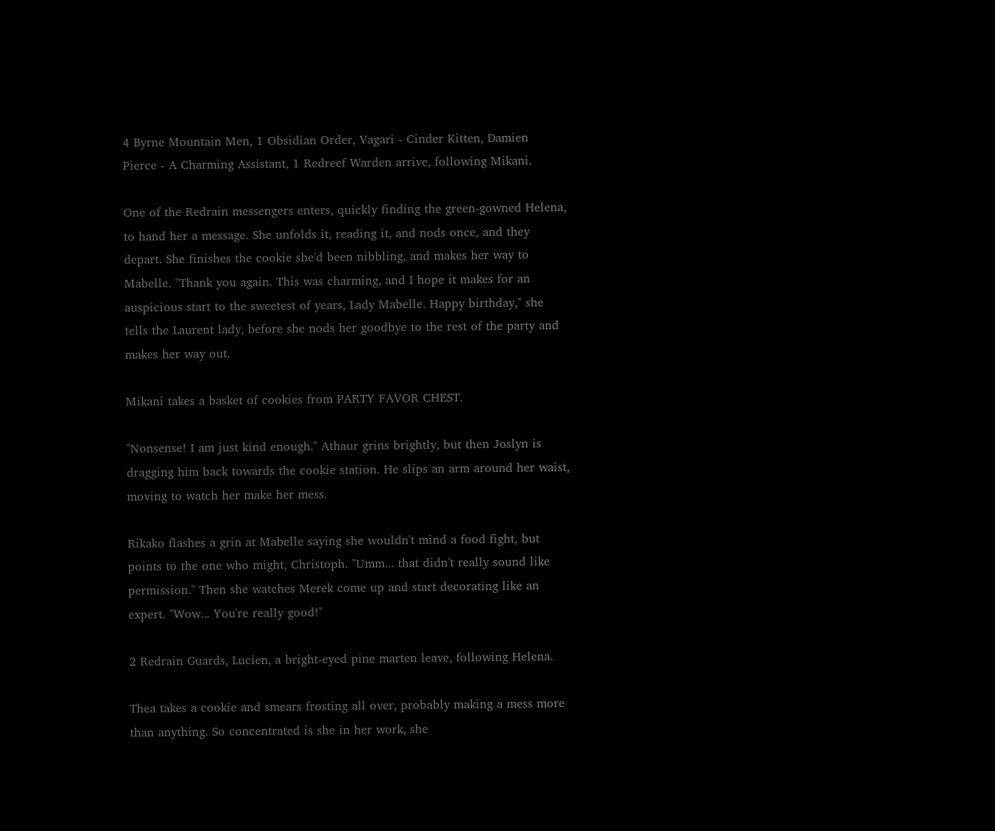4 Byrne Mountain Men, 1 Obsidian Order, Vagari - Cinder Kitten, Damien Pierce - A Charming Assistant, 1 Redreef Warden arrive, following Mikani.

One of the Redrain messengers enters, quickly finding the green-gowned Helena, to hand her a message. She unfolds it, reading it, and nods once, and they depart. She finishes the cookie she'd been nibbling, and makes her way to Mabelle. "Thank you again. This was charming, and I hope it makes for an auspicious start to the sweetest of years, Lady Mabelle. Happy birthday," she tells the Laurent lady, before she nods her goodbye to the rest of the party and makes her way out.

Mikani takes a basket of cookies from PARTY FAVOR CHEST.

"Nonsense! I am just kind enough." Athaur grins brightly, but then Joslyn is dragging him back towards the cookie station. He slips an arm around her waist, moving to watch her make her mess.

Rikako flashes a grin at Mabelle saying she wouldn't mind a food fight, but points to the one who might, Christoph. "Umm... that didn't really sound like permission." Then she watches Merek come up and start decorating like an expert. "Wow... You're really good!"

2 Redrain Guards, Lucien, a bright-eyed pine marten leave, following Helena.

Thea takes a cookie and smears frosting all over, probably making a mess more than anything. So concentrated is she in her work, she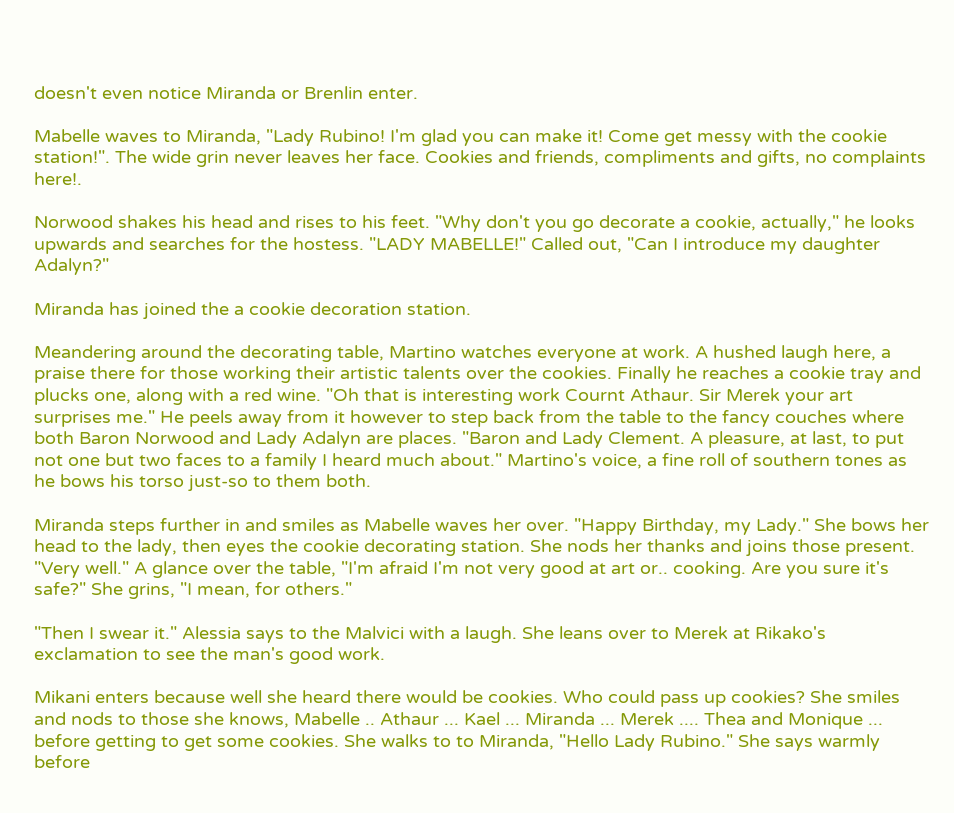doesn't even notice Miranda or Brenlin enter.

Mabelle waves to Miranda, "Lady Rubino! I'm glad you can make it! Come get messy with the cookie station!". The wide grin never leaves her face. Cookies and friends, compliments and gifts, no complaints here!.

Norwood shakes his head and rises to his feet. "Why don't you go decorate a cookie, actually," he looks upwards and searches for the hostess. "LADY MABELLE!" Called out, "Can I introduce my daughter Adalyn?"

Miranda has joined the a cookie decoration station.

Meandering around the decorating table, Martino watches everyone at work. A hushed laugh here, a praise there for those working their artistic talents over the cookies. Finally he reaches a cookie tray and plucks one, along with a red wine. "Oh that is interesting work Cournt Athaur. Sir Merek your art surprises me." He peels away from it however to step back from the table to the fancy couches where both Baron Norwood and Lady Adalyn are places. "Baron and Lady Clement. A pleasure, at last, to put not one but two faces to a family I heard much about." Martino's voice, a fine roll of southern tones as he bows his torso just-so to them both.

Miranda steps further in and smiles as Mabelle waves her over. "Happy Birthday, my Lady." She bows her head to the lady, then eyes the cookie decorating station. She nods her thanks and joins those present. "Very well." A glance over the table, "I'm afraid I'm not very good at art or.. cooking. Are you sure it's safe?" She grins, "I mean, for others."

"Then I swear it." Alessia says to the Malvici with a laugh. She leans over to Merek at Rikako's exclamation to see the man's good work.

Mikani enters because well she heard there would be cookies. Who could pass up cookies? She smiles and nods to those she knows, Mabelle .. Athaur ... Kael ... Miranda ... Merek .... Thea and Monique ... before getting to get some cookies. She walks to to Miranda, "Hello Lady Rubino." She says warmly before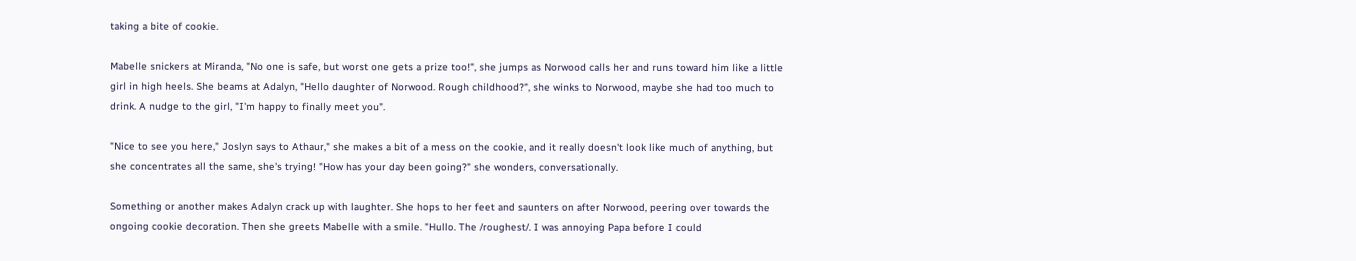taking a bite of cookie.

Mabelle snickers at Miranda, "No one is safe, but worst one gets a prize too!", she jumps as Norwood calls her and runs toward him like a little girl in high heels. She beams at Adalyn, "Hello daughter of Norwood. Rough childhood?", she winks to Norwood, maybe she had too much to drink. A nudge to the girl, "I'm happy to finally meet you".

"Nice to see you here," Joslyn says to Athaur," she makes a bit of a mess on the cookie, and it really doesn't look like much of anything, but she concentrates all the same, she's trying! "How has your day been going?" she wonders, conversationally.

Something or another makes Adalyn crack up with laughter. She hops to her feet and saunters on after Norwood, peering over towards the ongoing cookie decoration. Then she greets Mabelle with a smile. "Hullo. The /roughest/. I was annoying Papa before I could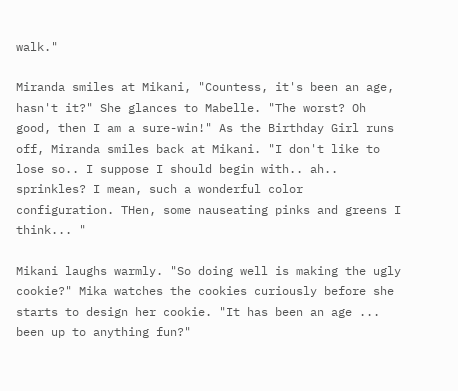walk."

Miranda smiles at Mikani, "Countess, it's been an age, hasn't it?" She glances to Mabelle. "The worst? Oh good, then I am a sure-win!" As the Birthday Girl runs off, Miranda smiles back at Mikani. "I don't like to lose so.. I suppose I should begin with.. ah.. sprinkles? I mean, such a wonderful color configuration. THen, some nauseating pinks and greens I think... "

Mikani laughs warmly. "So doing well is making the ugly cookie?" Mika watches the cookies curiously before she starts to design her cookie. "It has been an age ... been up to anything fun?"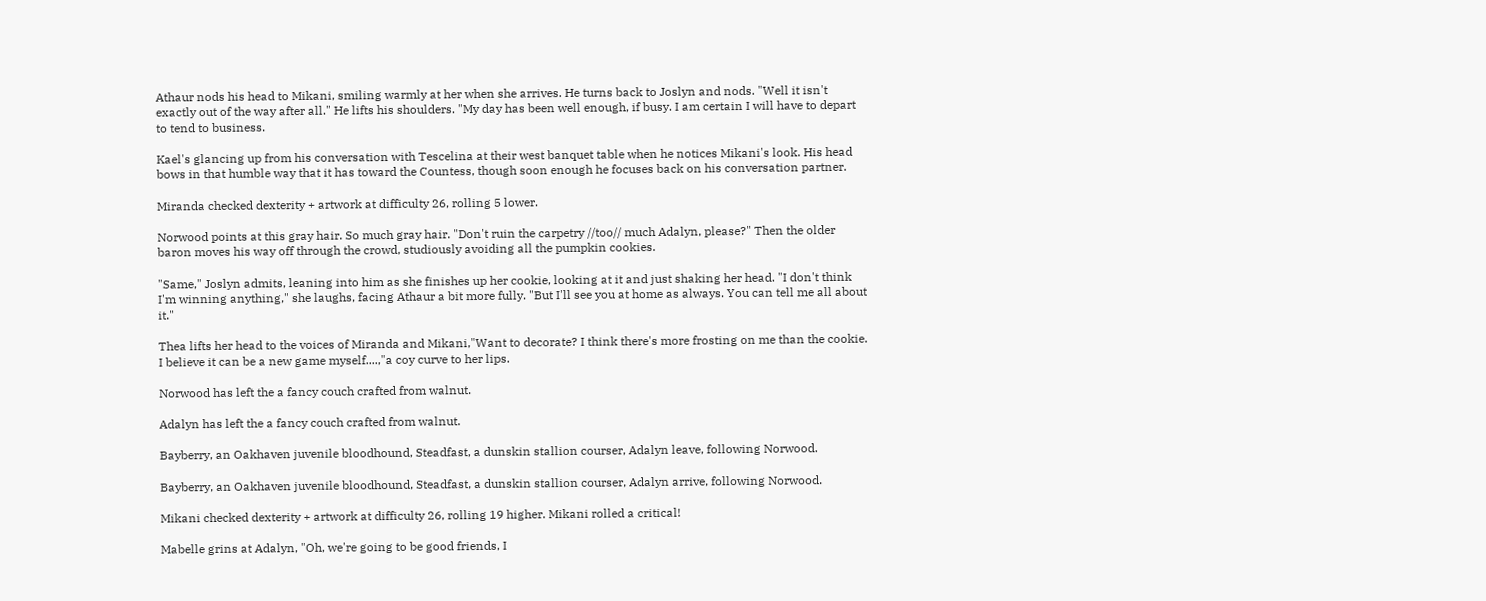Athaur nods his head to Mikani, smiling warmly at her when she arrives. He turns back to Joslyn and nods. "Well it isn't exactly out of the way after all." He lifts his shoulders. "My day has been well enough, if busy. I am certain I will have to depart to tend to business.

Kael's glancing up from his conversation with Tescelina at their west banquet table when he notices Mikani's look. His head bows in that humble way that it has toward the Countess, though soon enough he focuses back on his conversation partner.

Miranda checked dexterity + artwork at difficulty 26, rolling 5 lower.

Norwood points at this gray hair. So much gray hair. "Don't ruin the carpetry //too// much Adalyn, please?" Then the older baron moves his way off through the crowd, studiously avoiding all the pumpkin cookies.

"Same," Joslyn admits, leaning into him as she finishes up her cookie, looking at it and just shaking her head. "I don't think I'm winning anything," she laughs, facing Athaur a bit more fully. "But I'll see you at home as always. You can tell me all about it."

Thea lifts her head to the voices of Miranda and Mikani,"Want to decorate? I think there's more frosting on me than the cookie. I believe it can be a new game myself....,"a coy curve to her lips.

Norwood has left the a fancy couch crafted from walnut.

Adalyn has left the a fancy couch crafted from walnut.

Bayberry, an Oakhaven juvenile bloodhound, Steadfast, a dunskin stallion courser, Adalyn leave, following Norwood.

Bayberry, an Oakhaven juvenile bloodhound, Steadfast, a dunskin stallion courser, Adalyn arrive, following Norwood.

Mikani checked dexterity + artwork at difficulty 26, rolling 19 higher. Mikani rolled a critical!

Mabelle grins at Adalyn, "Oh, we're going to be good friends, I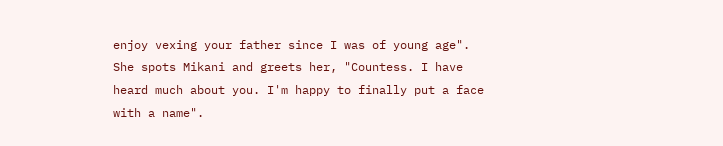enjoy vexing your father since I was of young age". She spots Mikani and greets her, "Countess. I have heard much about you. I'm happy to finally put a face with a name".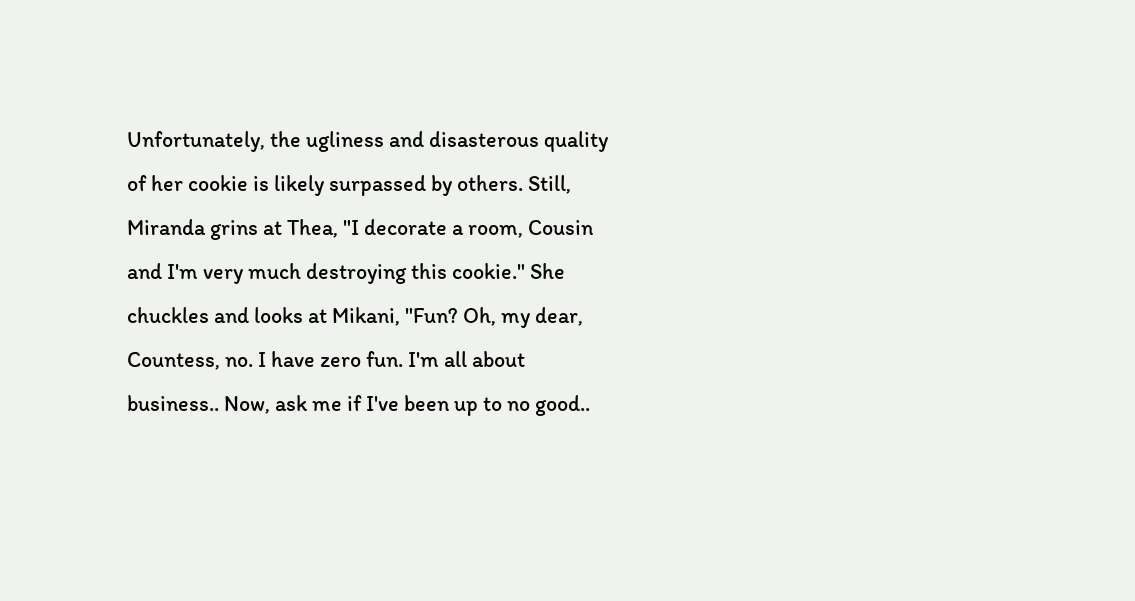Unfortunately, the ugliness and disasterous quality of her cookie is likely surpassed by others. Still, Miranda grins at Thea, "I decorate a room, Cousin and I'm very much destroying this cookie." She chuckles and looks at Mikani, "Fun? Oh, my dear, Countess, no. I have zero fun. I'm all about business.. Now, ask me if I've been up to no good..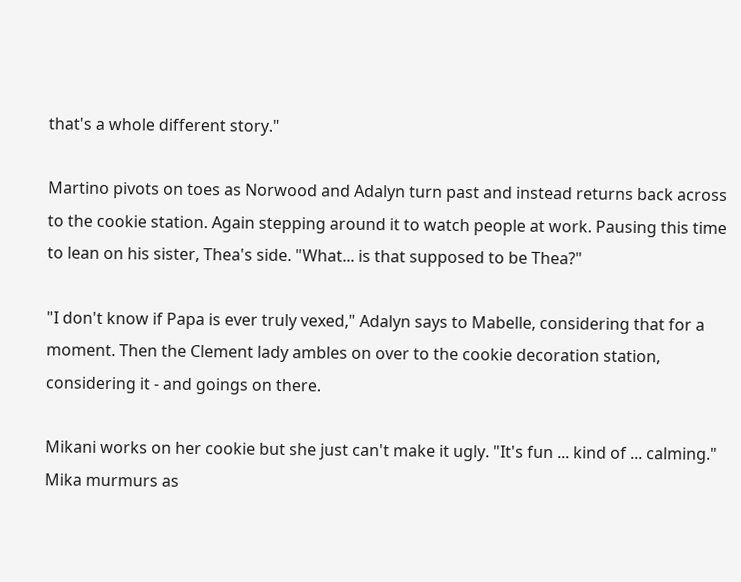that's a whole different story."

Martino pivots on toes as Norwood and Adalyn turn past and instead returns back across to the cookie station. Again stepping around it to watch people at work. Pausing this time to lean on his sister, Thea's side. "What... is that supposed to be Thea?"

"I don't know if Papa is ever truly vexed," Adalyn says to Mabelle, considering that for a moment. Then the Clement lady ambles on over to the cookie decoration station, considering it - and goings on there.

Mikani works on her cookie but she just can't make it ugly. "It's fun ... kind of ... calming." Mika murmurs as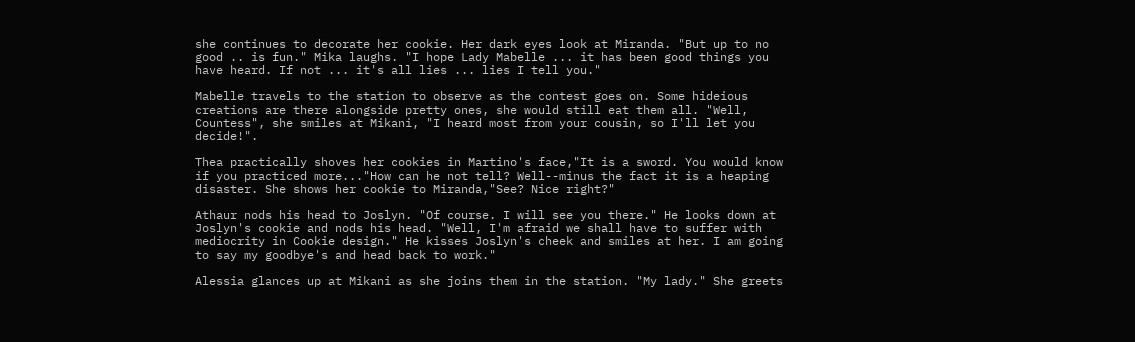she continues to decorate her cookie. Her dark eyes look at Miranda. "But up to no good .. is fun." Mika laughs. "I hope Lady Mabelle ... it has been good things you have heard. If not ... it's all lies ... lies I tell you."

Mabelle travels to the station to observe as the contest goes on. Some hideious creations are there alongside pretty ones, she would still eat them all. "Well, Countess", she smiles at Mikani, "I heard most from your cousin, so I'll let you decide!".

Thea practically shoves her cookies in Martino's face,"It is a sword. You would know if you practiced more..."How can he not tell? Well--minus the fact it is a heaping disaster. She shows her cookie to Miranda,"See? Nice right?"

Athaur nods his head to Joslyn. "Of course. I will see you there." He looks down at Joslyn's cookie and nods his head. "Well, I'm afraid we shall have to suffer with mediocrity in Cookie design." He kisses Joslyn's cheek and smiles at her. I am going to say my goodbye's and head back to work."

Alessia glances up at Mikani as she joins them in the station. "My lady." She greets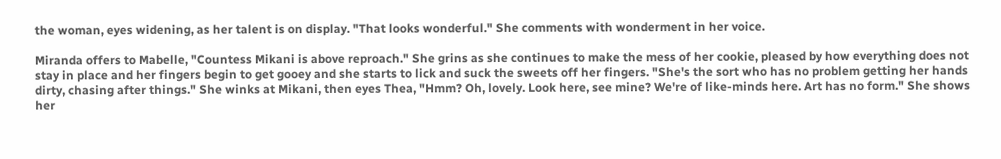the woman, eyes widening, as her talent is on display. "That looks wonderful." She comments with wonderment in her voice.

Miranda offers to Mabelle, "Countess Mikani is above reproach." She grins as she continues to make the mess of her cookie, pleased by how everything does not stay in place and her fingers begin to get gooey and she starts to lick and suck the sweets off her fingers. "She's the sort who has no problem getting her hands dirty, chasing after things." She winks at Mikani, then eyes Thea, "Hmm? Oh, lovely. Look here, see mine? We're of like-minds here. Art has no form." She shows her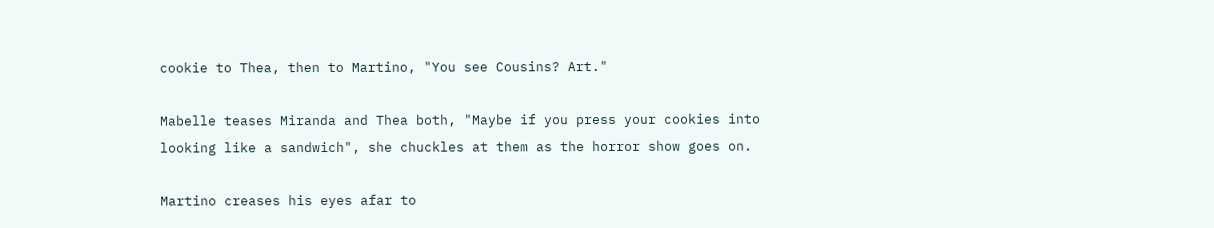cookie to Thea, then to Martino, "You see Cousins? Art."

Mabelle teases Miranda and Thea both, "Maybe if you press your cookies into looking like a sandwich", she chuckles at them as the horror show goes on.

Martino creases his eyes afar to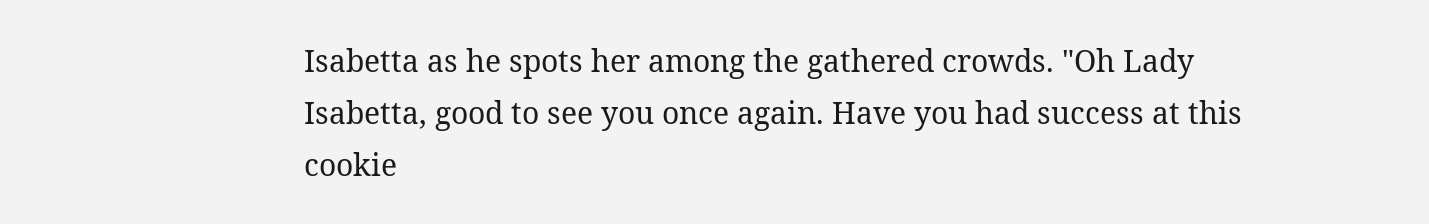Isabetta as he spots her among the gathered crowds. "Oh Lady Isabetta, good to see you once again. Have you had success at this cookie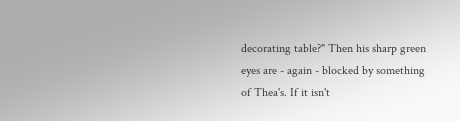decorating table?" Then his sharp green eyes are - again - blocked by something of Thea's. If it isn't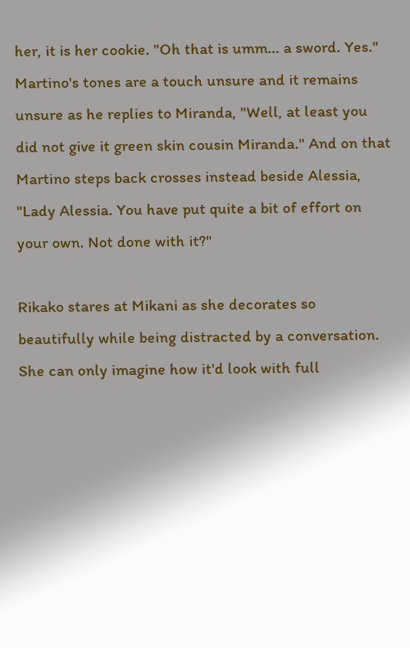her, it is her cookie. "Oh that is umm... a sword. Yes." Martino's tones are a touch unsure and it remains unsure as he replies to Miranda, "Well, at least you did not give it green skin cousin Miranda." And on that Martino steps back crosses instead beside Alessia, "Lady Alessia. You have put quite a bit of effort on your own. Not done with it?"

Rikako stares at Mikani as she decorates so beautifully while being distracted by a conversation. She can only imagine how it'd look with full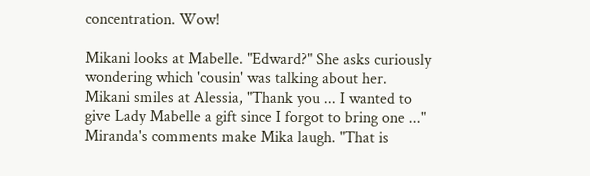concentration. Wow!

Mikani looks at Mabelle. "Edward?" She asks curiously wondering which 'cousin' was talking about her. Mikani smiles at Alessia, "Thank you ... I wanted to give Lady Mabelle a gift since I forgot to bring one ..." Miranda's comments make Mika laugh. "That is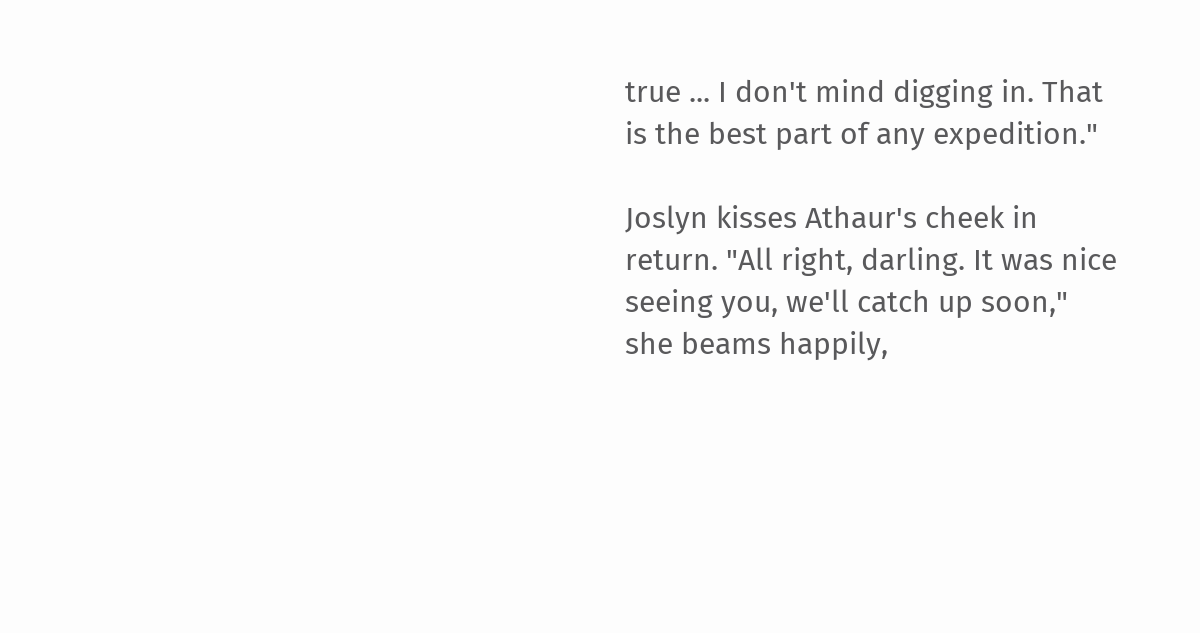true ... I don't mind digging in. That is the best part of any expedition."

Joslyn kisses Athaur's cheek in return. "All right, darling. It was nice seeing you, we'll catch up soon," she beams happily,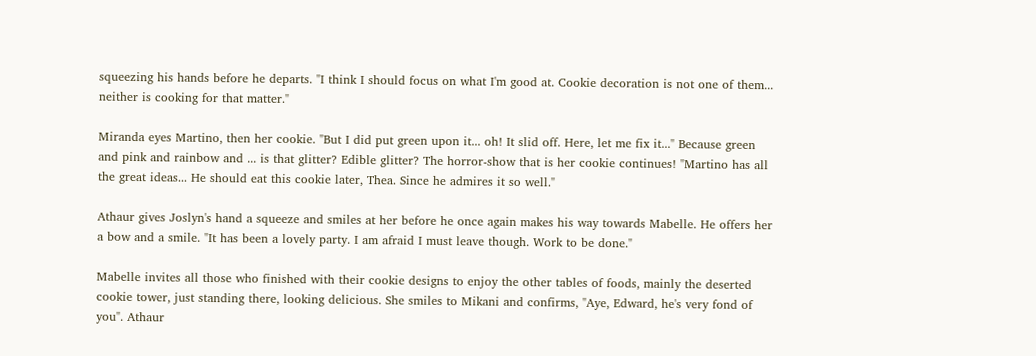squeezing his hands before he departs. "I think I should focus on what I'm good at. Cookie decoration is not one of them... neither is cooking for that matter."

Miranda eyes Martino, then her cookie. "But I did put green upon it... oh! It slid off. Here, let me fix it..." Because green and pink and rainbow and ... is that glitter? Edible glitter? The horror-show that is her cookie continues! "Martino has all the great ideas... He should eat this cookie later, Thea. Since he admires it so well."

Athaur gives Joslyn's hand a squeeze and smiles at her before he once again makes his way towards Mabelle. He offers her a bow and a smile. "It has been a lovely party. I am afraid I must leave though. Work to be done."

Mabelle invites all those who finished with their cookie designs to enjoy the other tables of foods, mainly the deserted cookie tower, just standing there, looking delicious. She smiles to Mikani and confirms, "Aye, Edward, he's very fond of you". Athaur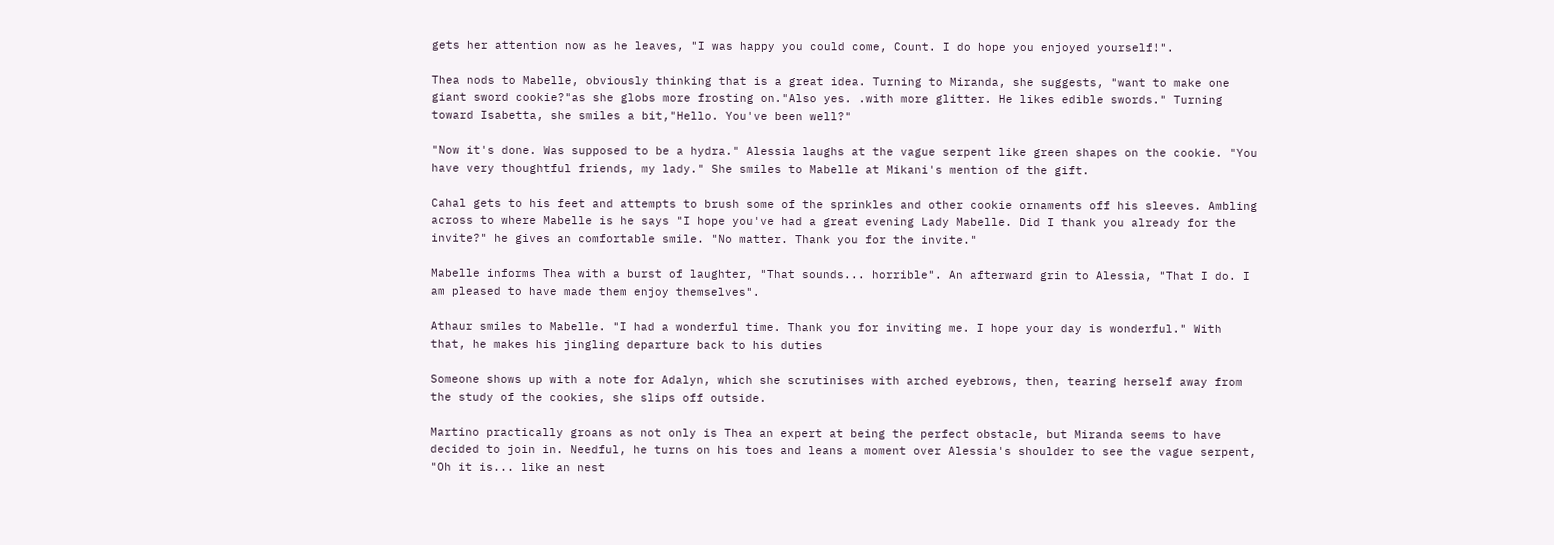gets her attention now as he leaves, "I was happy you could come, Count. I do hope you enjoyed yourself!".

Thea nods to Mabelle, obviously thinking that is a great idea. Turning to Miranda, she suggests, "want to make one giant sword cookie?"as she globs more frosting on."Also yes. .with more glitter. He likes edible swords." Turning toward Isabetta, she smiles a bit,"Hello. You've been well?"

"Now it's done. Was supposed to be a hydra." Alessia laughs at the vague serpent like green shapes on the cookie. "You have very thoughtful friends, my lady." She smiles to Mabelle at Mikani's mention of the gift.

Cahal gets to his feet and attempts to brush some of the sprinkles and other cookie ornaments off his sleeves. Ambling across to where Mabelle is he says "I hope you've had a great evening Lady Mabelle. Did I thank you already for the invite?" he gives an comfortable smile. "No matter. Thank you for the invite."

Mabelle informs Thea with a burst of laughter, "That sounds... horrible". An afterward grin to Alessia, "That I do. I am pleased to have made them enjoy themselves".

Athaur smiles to Mabelle. "I had a wonderful time. Thank you for inviting me. I hope your day is wonderful." With that, he makes his jingling departure back to his duties

Someone shows up with a note for Adalyn, which she scrutinises with arched eyebrows, then, tearing herself away from the study of the cookies, she slips off outside.

Martino practically groans as not only is Thea an expert at being the perfect obstacle, but Miranda seems to have decided to join in. Needful, he turns on his toes and leans a moment over Alessia's shoulder to see the vague serpent, "Oh it is... like an nest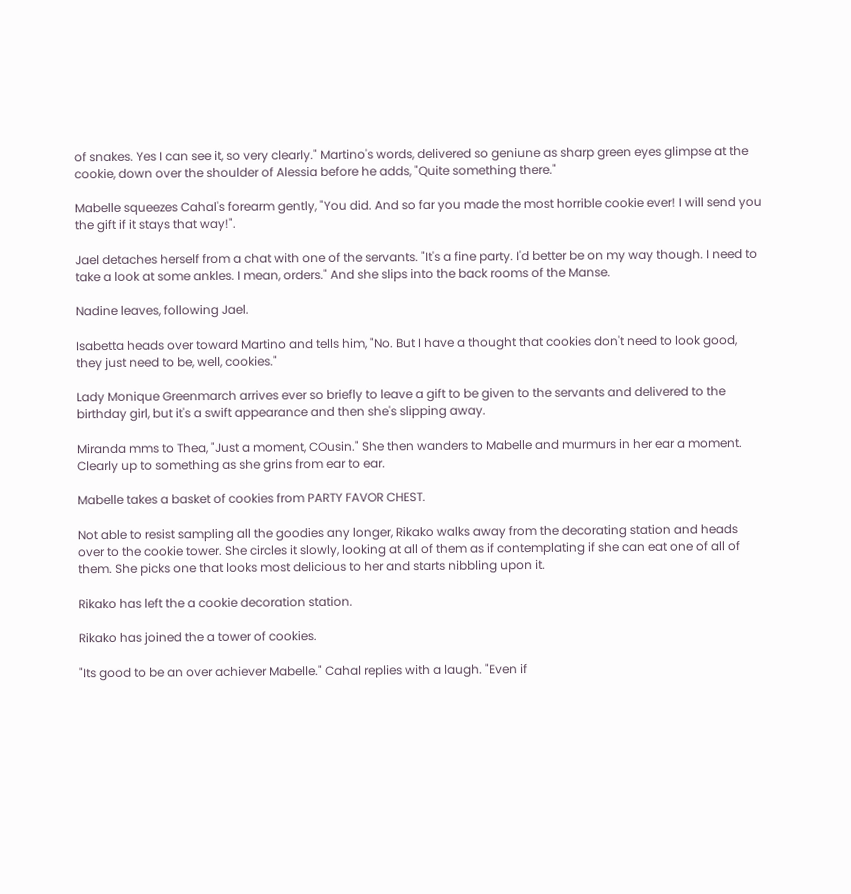of snakes. Yes I can see it, so very clearly." Martino's words, delivered so geniune as sharp green eyes glimpse at the cookie, down over the shoulder of Alessia before he adds, "Quite something there."

Mabelle squeezes Cahal's forearm gently, "You did. And so far you made the most horrible cookie ever! I will send you the gift if it stays that way!".

Jael detaches herself from a chat with one of the servants. "It's a fine party. I'd better be on my way though. I need to take a look at some ankles. I mean, orders." And she slips into the back rooms of the Manse.

Nadine leaves, following Jael.

Isabetta heads over toward Martino and tells him, "No. But I have a thought that cookies don't need to look good, they just need to be, well, cookies."

Lady Monique Greenmarch arrives ever so briefly to leave a gift to be given to the servants and delivered to the birthday girl, but it's a swift appearance and then she's slipping away.

Miranda mms to Thea, "Just a moment, COusin." She then wanders to Mabelle and murmurs in her ear a moment. Clearly up to something as she grins from ear to ear.

Mabelle takes a basket of cookies from PARTY FAVOR CHEST.

Not able to resist sampling all the goodies any longer, Rikako walks away from the decorating station and heads over to the cookie tower. She circles it slowly, looking at all of them as if contemplating if she can eat one of all of them. She picks one that looks most delicious to her and starts nibbling upon it.

Rikako has left the a cookie decoration station.

Rikako has joined the a tower of cookies.

"Its good to be an over achiever Mabelle." Cahal replies with a laugh. "Even if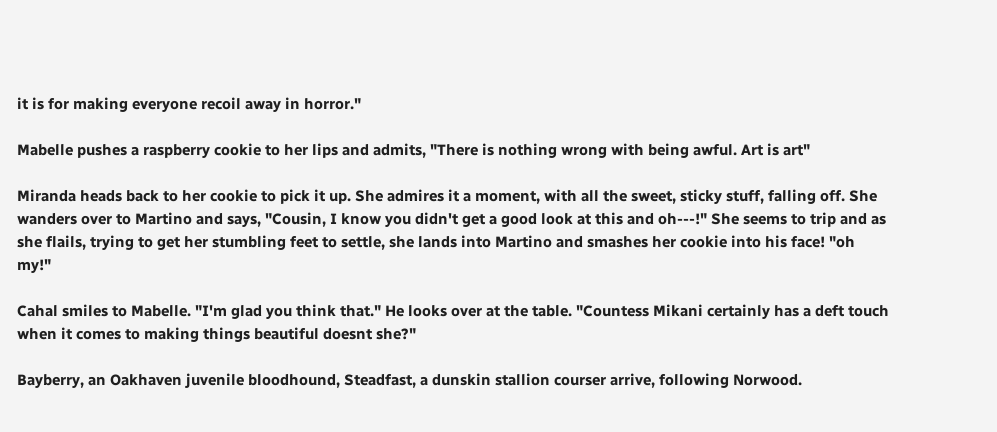it is for making everyone recoil away in horror."

Mabelle pushes a raspberry cookie to her lips and admits, "There is nothing wrong with being awful. Art is art"

Miranda heads back to her cookie to pick it up. She admires it a moment, with all the sweet, sticky stuff, falling off. She wanders over to Martino and says, "Cousin, I know you didn't get a good look at this and oh---!" She seems to trip and as she flails, trying to get her stumbling feet to settle, she lands into Martino and smashes her cookie into his face! "oh my!"

Cahal smiles to Mabelle. "I'm glad you think that." He looks over at the table. "Countess Mikani certainly has a deft touch when it comes to making things beautiful doesnt she?"

Bayberry, an Oakhaven juvenile bloodhound, Steadfast, a dunskin stallion courser arrive, following Norwood.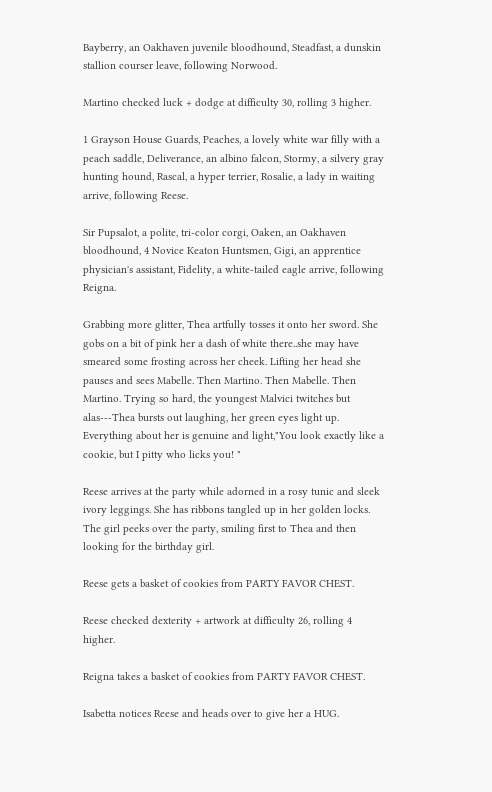Bayberry, an Oakhaven juvenile bloodhound, Steadfast, a dunskin stallion courser leave, following Norwood.

Martino checked luck + dodge at difficulty 30, rolling 3 higher.

1 Grayson House Guards, Peaches, a lovely white war filly with a peach saddle, Deliverance, an albino falcon, Stormy, a silvery gray hunting hound, Rascal, a hyper terrier, Rosalie, a lady in waiting arrive, following Reese.

Sir Pupsalot, a polite, tri-color corgi, Oaken, an Oakhaven bloodhound, 4 Novice Keaton Huntsmen, Gigi, an apprentice physician's assistant, Fidelity, a white-tailed eagle arrive, following Reigna.

Grabbing more glitter, Thea artfully tosses it onto her sword. She gobs on a bit of pink her a dash of white there..she may have smeared some frosting across her cheek. Lifting her head she pauses and sees Mabelle. Then Martino. Then Mabelle. Then Martino. Trying so hard, the youngest Malvici twitches but alas---Thea bursts out laughing, her green eyes light up. Everything about her is genuine and light,"You look exactly like a cookie, but I pitty who licks you! "

Reese arrives at the party while adorned in a rosy tunic and sleek ivory leggings. She has ribbons tangled up in her golden locks. The girl peeks over the party, smiling first to Thea and then looking for the birthday girl.

Reese gets a basket of cookies from PARTY FAVOR CHEST.

Reese checked dexterity + artwork at difficulty 26, rolling 4 higher.

Reigna takes a basket of cookies from PARTY FAVOR CHEST.

Isabetta notices Reese and heads over to give her a HUG.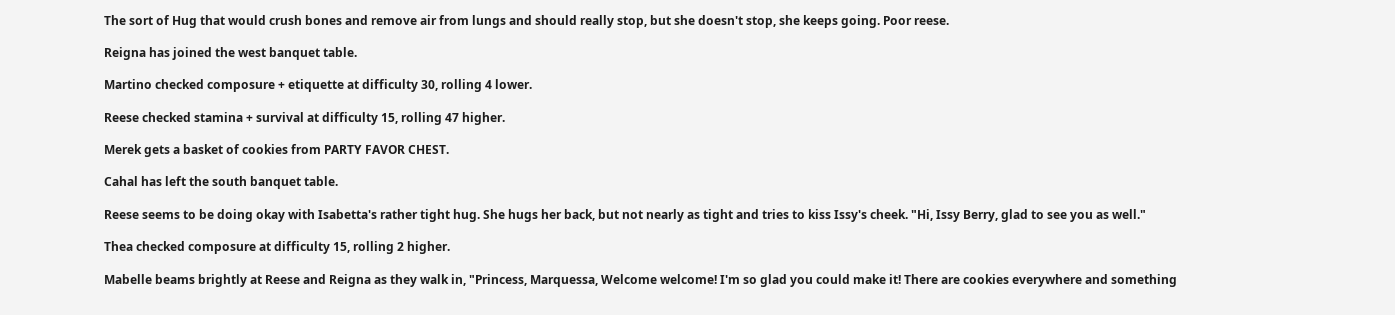The sort of Hug that would crush bones and remove air from lungs and should really stop, but she doesn't stop, she keeps going. Poor reese.

Reigna has joined the west banquet table.

Martino checked composure + etiquette at difficulty 30, rolling 4 lower.

Reese checked stamina + survival at difficulty 15, rolling 47 higher.

Merek gets a basket of cookies from PARTY FAVOR CHEST.

Cahal has left the south banquet table.

Reese seems to be doing okay with Isabetta's rather tight hug. She hugs her back, but not nearly as tight and tries to kiss Issy's cheek. "Hi, Issy Berry, glad to see you as well."

Thea checked composure at difficulty 15, rolling 2 higher.

Mabelle beams brightly at Reese and Reigna as they walk in, "Princess, Marquessa, Welcome welcome! I'm so glad you could make it! There are cookies everywhere and something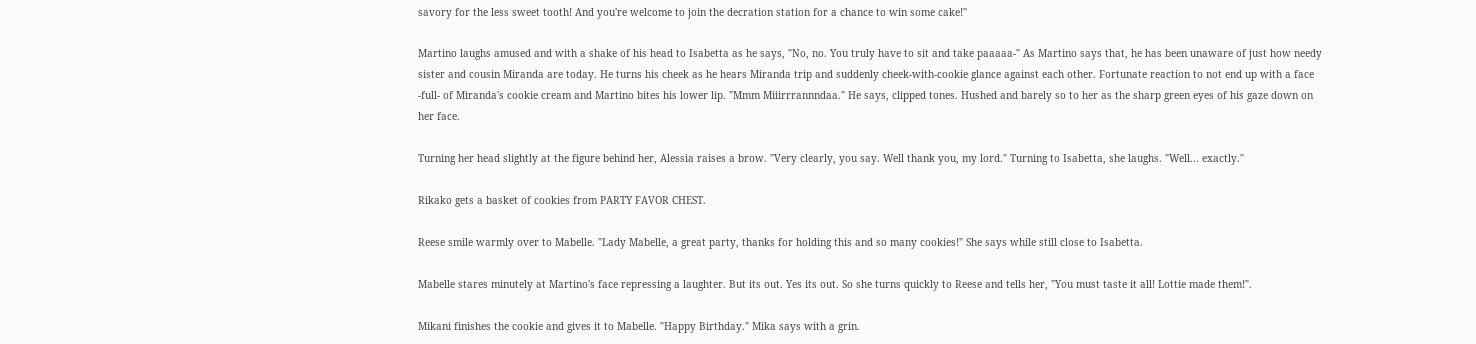savory for the less sweet tooth! And you're welcome to join the decration station for a chance to win some cake!"

Martino laughs amused and with a shake of his head to Isabetta as he says, "No, no. You truly have to sit and take paaaaa-" As Martino says that, he has been unaware of just how needy sister and cousin Miranda are today. He turns his cheek as he hears Miranda trip and suddenly cheek-with-cookie glance against each other. Fortunate reaction to not end up with a face -full- of Miranda's cookie cream and Martino bites his lower lip. "Mmm Miiirrrannndaa." He says, clipped tones. Hushed and barely so to her as the sharp green eyes of his gaze down on her face.

Turning her head slightly at the figure behind her, Alessia raises a brow. "Very clearly, you say. Well thank you, my lord." Turning to Isabetta, she laughs. "Well... exactly."

Rikako gets a basket of cookies from PARTY FAVOR CHEST.

Reese smile warmly over to Mabelle. "Lady Mabelle, a great party, thanks for holding this and so many cookies!" She says while still close to Isabetta.

Mabelle stares minutely at Martino's face repressing a laughter. But its out. Yes its out. So she turns quickly to Reese and tells her, "You must taste it all! Lottie made them!".

Mikani finishes the cookie and gives it to Mabelle. "Happy Birthday." Mika says with a grin.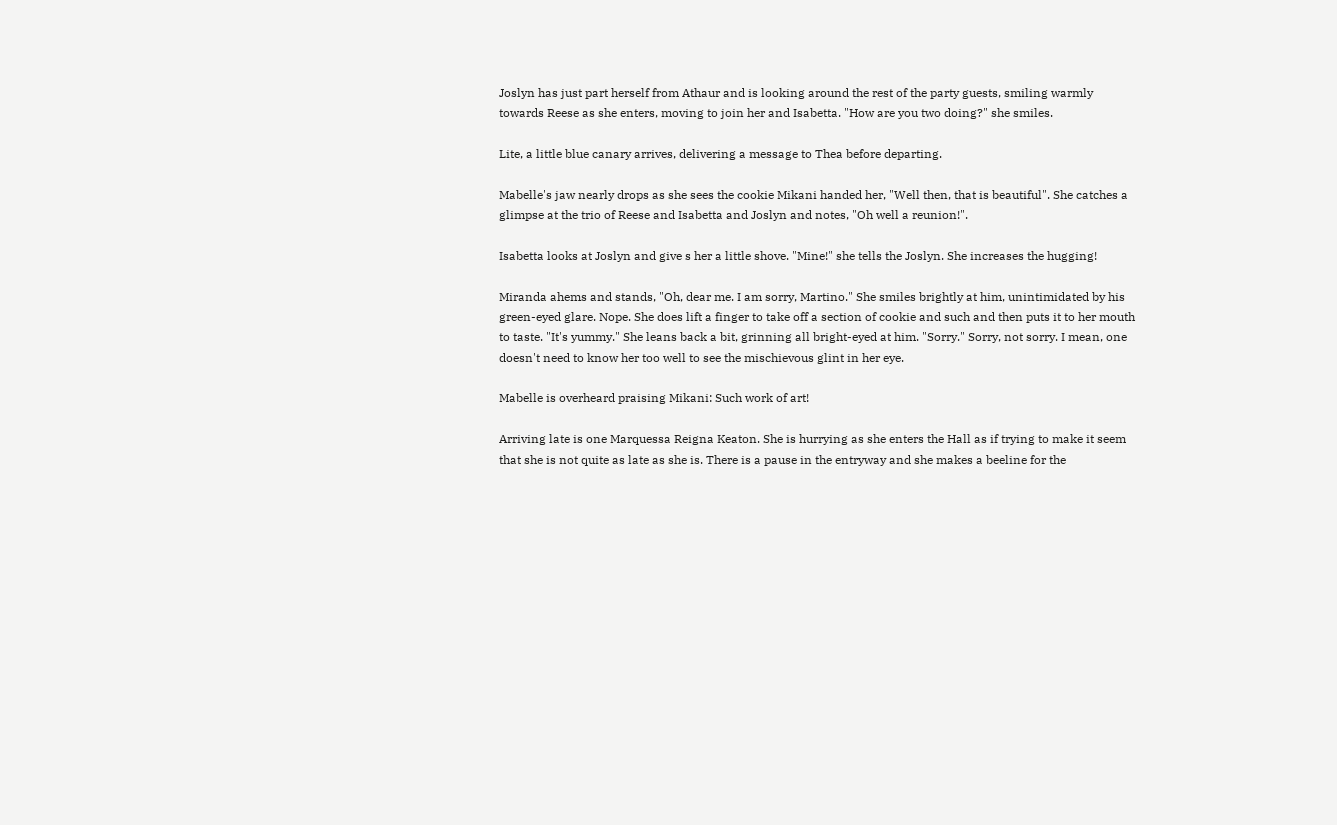Joslyn has just part herself from Athaur and is looking around the rest of the party guests, smiling warmly towards Reese as she enters, moving to join her and Isabetta. "How are you two doing?" she smiles.

Lite, a little blue canary arrives, delivering a message to Thea before departing.

Mabelle's jaw nearly drops as she sees the cookie Mikani handed her, "Well then, that is beautiful". She catches a glimpse at the trio of Reese and Isabetta and Joslyn and notes, "Oh well a reunion!".

Isabetta looks at Joslyn and give s her a little shove. "Mine!" she tells the Joslyn. She increases the hugging!

Miranda ahems and stands, "Oh, dear me. I am sorry, Martino." She smiles brightly at him, unintimidated by his green-eyed glare. Nope. She does lift a finger to take off a section of cookie and such and then puts it to her mouth to taste. "It's yummy." She leans back a bit, grinning all bright-eyed at him. "Sorry." Sorry, not sorry. I mean, one doesn't need to know her too well to see the mischievous glint in her eye.

Mabelle is overheard praising Mikani: Such work of art!

Arriving late is one Marquessa Reigna Keaton. She is hurrying as she enters the Hall as if trying to make it seem that she is not quite as late as she is. There is a pause in the entryway and she makes a beeline for the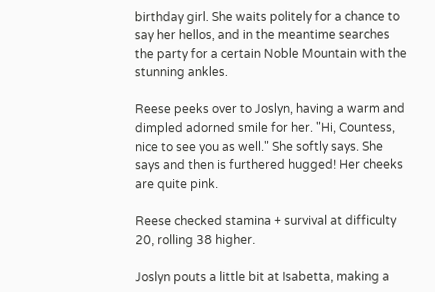birthday girl. She waits politely for a chance to say her hellos, and in the meantime searches the party for a certain Noble Mountain with the stunning ankles.

Reese peeks over to Joslyn, having a warm and dimpled adorned smile for her. "Hi, Countess, nice to see you as well." She softly says. She says and then is furthered hugged! Her cheeks are quite pink.

Reese checked stamina + survival at difficulty 20, rolling 38 higher.

Joslyn pouts a little bit at Isabetta, making a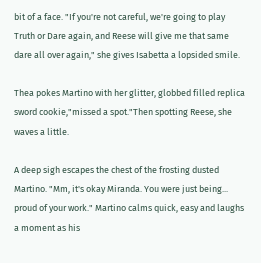bit of a face. "If you're not careful, we're going to play Truth or Dare again, and Reese will give me that same dare all over again," she gives Isabetta a lopsided smile.

Thea pokes Martino with her glitter, globbed filled replica sword cookie,"missed a spot."Then spotting Reese, she waves a little.

A deep sigh escapes the chest of the frosting dusted Martino. "Mm, it's okay Miranda. You were just being... proud of your work." Martino calms quick, easy and laughs a moment as his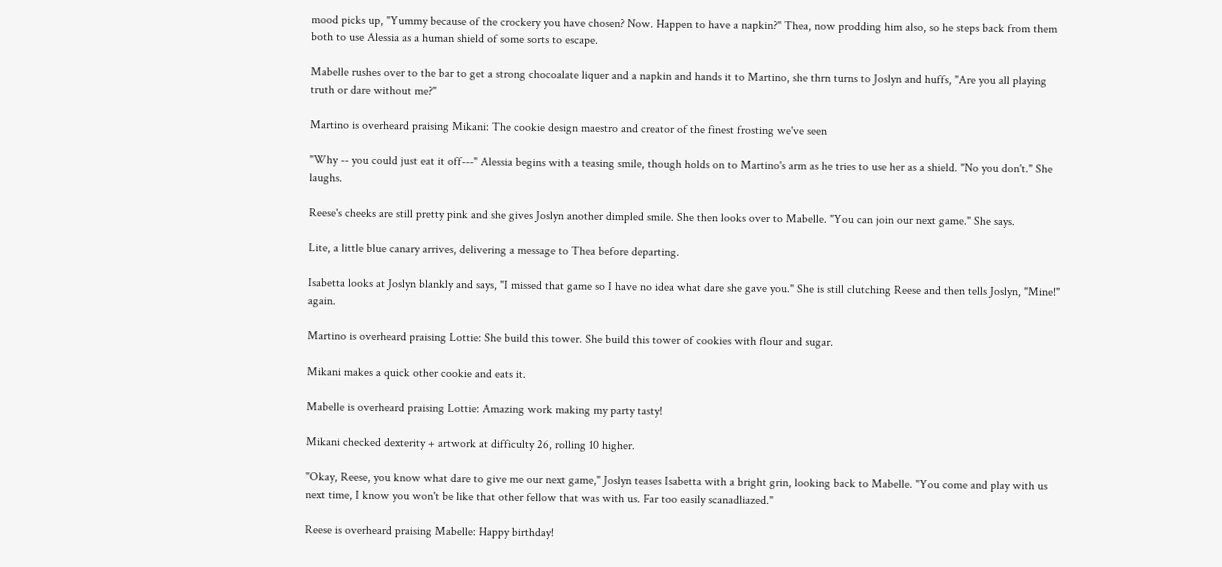mood picks up, "Yummy because of the crockery you have chosen? Now. Happen to have a napkin?" Thea, now prodding him also, so he steps back from them both to use Alessia as a human shield of some sorts to escape.

Mabelle rushes over to the bar to get a strong chocoalate liquer and a napkin and hands it to Martino, she thrn turns to Joslyn and huffs, "Are you all playing truth or dare without me?"

Martino is overheard praising Mikani: The cookie design maestro and creator of the finest frosting we've seen

"Why -- you could just eat it off---" Alessia begins with a teasing smile, though holds on to Martino's arm as he tries to use her as a shield. "No you don't." She laughs.

Reese's cheeks are still pretty pink and she gives Joslyn another dimpled smile. She then looks over to Mabelle. "You can join our next game." She says.

Lite, a little blue canary arrives, delivering a message to Thea before departing.

Isabetta looks at Joslyn blankly and says, "I missed that game so I have no idea what dare she gave you." She is still clutching Reese and then tells Joslyn, "Mine!" again.

Martino is overheard praising Lottie: She build this tower. She build this tower of cookies with flour and sugar.

Mikani makes a quick other cookie and eats it.

Mabelle is overheard praising Lottie: Amazing work making my party tasty!

Mikani checked dexterity + artwork at difficulty 26, rolling 10 higher.

"Okay, Reese, you know what dare to give me our next game," Joslyn teases Isabetta with a bright grin, looking back to Mabelle. "You come and play with us next time, I know you won't be like that other fellow that was with us. Far too easily scanadliazed."

Reese is overheard praising Mabelle: Happy birthday!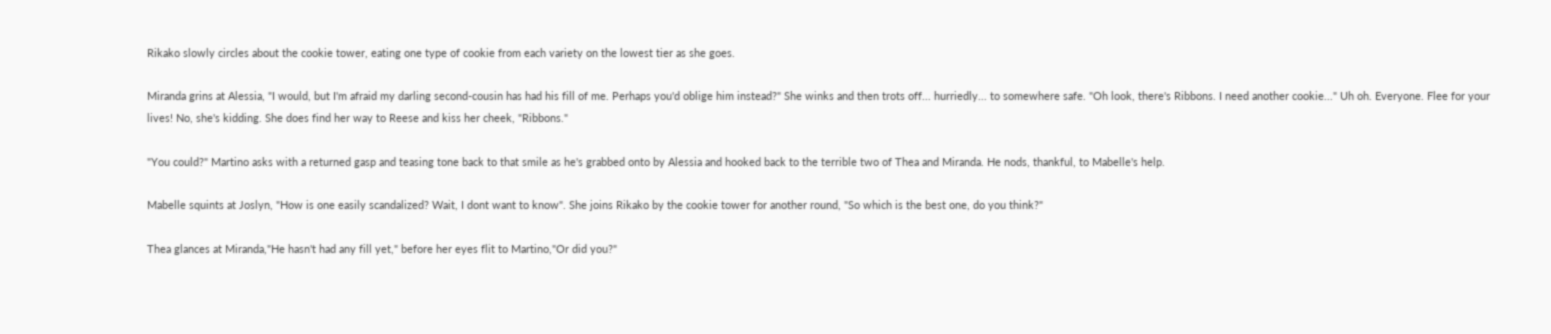Rikako slowly circles about the cookie tower, eating one type of cookie from each variety on the lowest tier as she goes.

Miranda grins at Alessia, "I would, but I'm afraid my darling second-cousin has had his fill of me. Perhaps you'd oblige him instead?" She winks and then trots off... hurriedly... to somewhere safe. "Oh look, there's Ribbons. I need another cookie..." Uh oh. Everyone. Flee for your lives! No, she's kidding. She does find her way to Reese and kiss her cheek, "Ribbons."

"You could?" Martino asks with a returned gasp and teasing tone back to that smile as he's grabbed onto by Alessia and hooked back to the terrible two of Thea and Miranda. He nods, thankful, to Mabelle's help.

Mabelle squints at Joslyn, "How is one easily scandalized? Wait, I dont want to know". She joins Rikako by the cookie tower for another round, "So which is the best one, do you think?"

Thea glances at Miranda,"He hasn't had any fill yet," before her eyes flit to Martino,"Or did you?"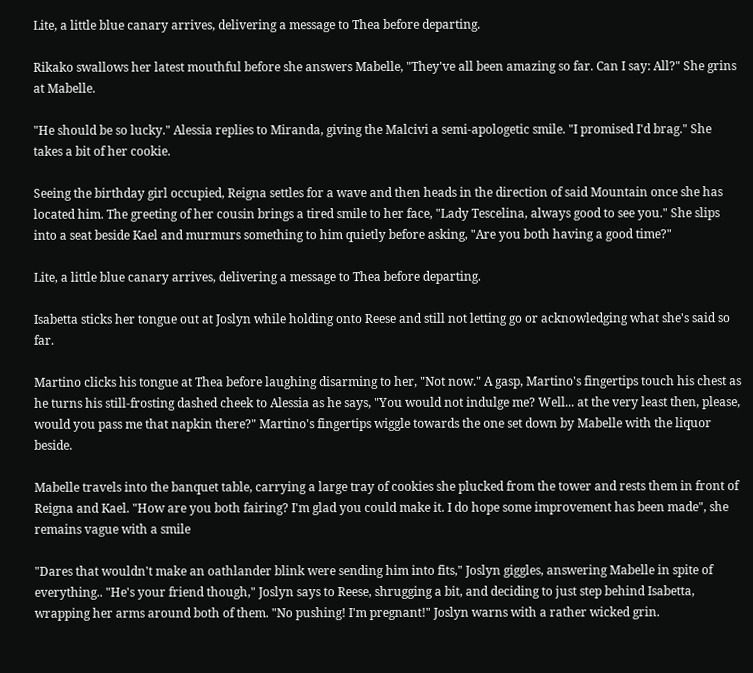Lite, a little blue canary arrives, delivering a message to Thea before departing.

Rikako swallows her latest mouthful before she answers Mabelle, "They've all been amazing so far. Can I say: All?" She grins at Mabelle.

"He should be so lucky." Alessia replies to Miranda, giving the Malcivi a semi-apologetic smile. "I promised I'd brag." She takes a bit of her cookie.

Seeing the birthday girl occupied, Reigna settles for a wave and then heads in the direction of said Mountain once she has located him. The greeting of her cousin brings a tired smile to her face, "Lady Tescelina, always good to see you." She slips into a seat beside Kael and murmurs something to him quietly before asking, "Are you both having a good time?"

Lite, a little blue canary arrives, delivering a message to Thea before departing.

Isabetta sticks her tongue out at Joslyn while holding onto Reese and still not letting go or acknowledging what she's said so far.

Martino clicks his tongue at Thea before laughing disarming to her, "Not now." A gasp, Martino's fingertips touch his chest as he turns his still-frosting dashed cheek to Alessia as he says, "You would not indulge me? Well... at the very least then, please, would you pass me that napkin there?" Martino's fingertips wiggle towards the one set down by Mabelle with the liquor beside.

Mabelle travels into the banquet table, carrying a large tray of cookies she plucked from the tower and rests them in front of Reigna and Kael. "How are you both fairing? I'm glad you could make it. I do hope some improvement has been made", she remains vague with a smile

"Dares that wouldn't make an oathlander blink were sending him into fits," Joslyn giggles, answering Mabelle in spite of everything.. "He's your friend though," Joslyn says to Reese, shrugging a bit, and deciding to just step behind Isabetta, wrapping her arms around both of them. "No pushing! I'm pregnant!" Joslyn warns with a rather wicked grin.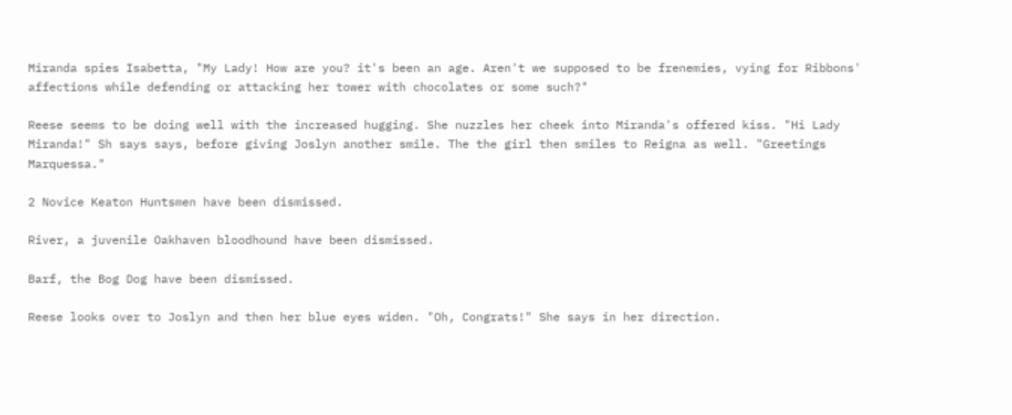Miranda spies Isabetta, "My Lady! How are you? it's been an age. Aren't we supposed to be frenemies, vying for Ribbons' affections while defending or attacking her tower with chocolates or some such?"

Reese seems to be doing well with the increased hugging. She nuzzles her cheek into Miranda's offered kiss. "Hi Lady Miranda!" Sh says says, before giving Joslyn another smile. The the girl then smiles to Reigna as well. "Greetings Marquessa."

2 Novice Keaton Huntsmen have been dismissed.

River, a juvenile Oakhaven bloodhound have been dismissed.

Barf, the Bog Dog have been dismissed.

Reese looks over to Joslyn and then her blue eyes widen. "Oh, Congrats!" She says in her direction.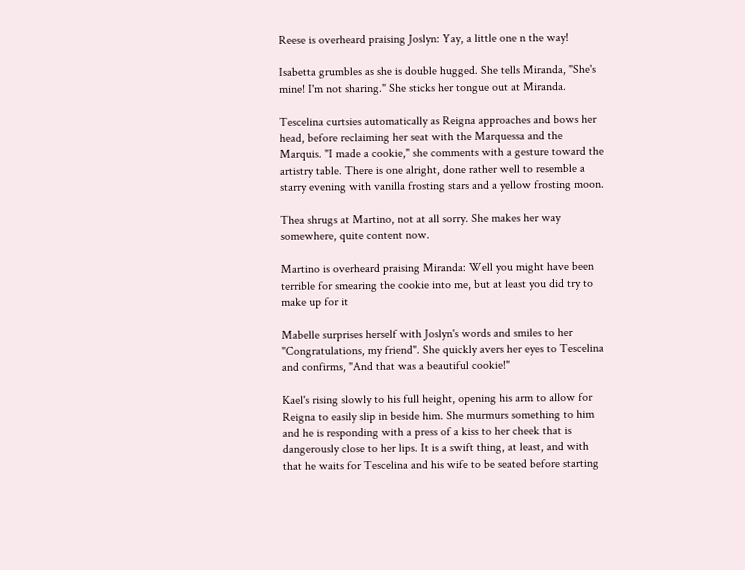Reese is overheard praising Joslyn: Yay, a little one n the way!

Isabetta grumbles as she is double hugged. She tells Miranda, "She's mine! I'm not sharing." She sticks her tongue out at Miranda.

Tescelina curtsies automatically as Reigna approaches and bows her head, before reclaiming her seat with the Marquessa and the Marquis. "I made a cookie," she comments with a gesture toward the artistry table. There is one alright, done rather well to resemble a starry evening with vanilla frosting stars and a yellow frosting moon.

Thea shrugs at Martino, not at all sorry. She makes her way somewhere, quite content now.

Martino is overheard praising Miranda: Well you might have been terrible for smearing the cookie into me, but at least you did try to make up for it

Mabelle surprises herself with Joslyn's words and smiles to her "Congratulations, my friend". She quickly avers her eyes to Tescelina and confirms, "And that was a beautiful cookie!"

Kael's rising slowly to his full height, opening his arm to allow for Reigna to easily slip in beside him. She murmurs something to him and he is responding with a press of a kiss to her cheek that is dangerously close to her lips. It is a swift thing, at least, and with that he waits for Tescelina and his wife to be seated before starting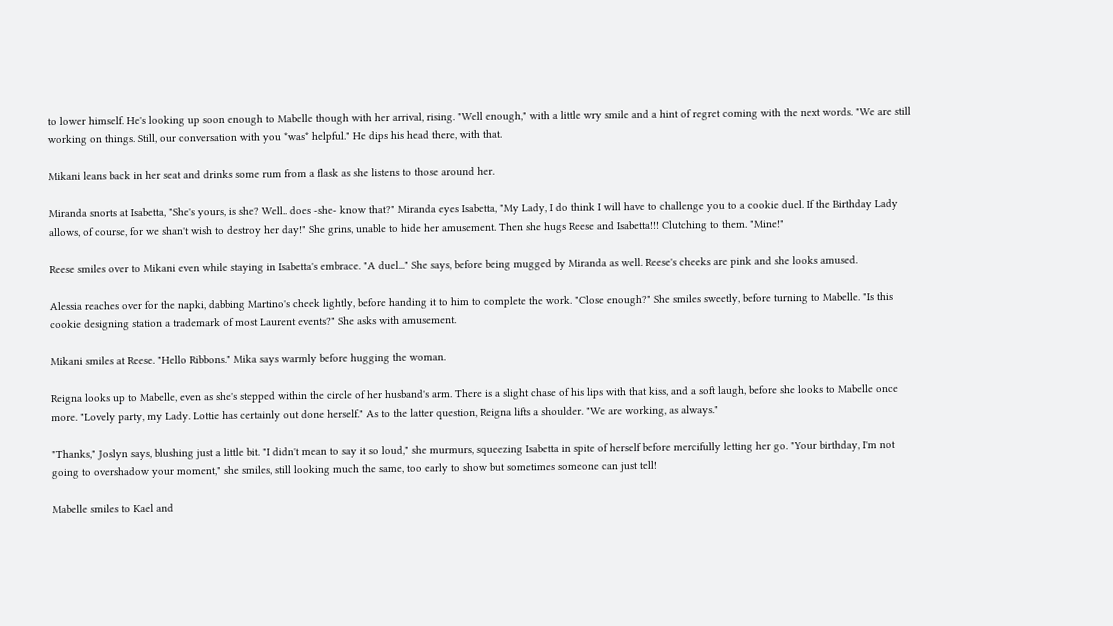to lower himself. He's looking up soon enough to Mabelle though with her arrival, rising. "Well enough," with a little wry smile and a hint of regret coming with the next words. "We are still working on things. Still, our conversation with you *was* helpful." He dips his head there, with that.

Mikani leans back in her seat and drinks some rum from a flask as she listens to those around her.

Miranda snorts at Isabetta, "She's yours, is she? Well.. does -she- know that?" Miranda eyes Isabetta, "My Lady, I do think I will have to challenge you to a cookie duel. If the Birthday Lady allows, of course, for we shan't wish to destroy her day!" She grins, unable to hide her amusement. Then she hugs Reese and Isabetta!!! Clutching to them. "Mine!"

Reese smiles over to Mikani even while staying in Isabetta's embrace. "A duel..." She says, before being mugged by Miranda as well. Reese's cheeks are pink and she looks amused.

Alessia reaches over for the napki, dabbing Martino's cheek lightly, before handing it to him to complete the work. "Close enough?" She smiles sweetly, before turning to Mabelle. "Is this cookie designing station a trademark of most Laurent events?" She asks with amusement.

Mikani smiles at Reese. "Hello Ribbons." Mika says warmly before hugging the woman.

Reigna looks up to Mabelle, even as she's stepped within the circle of her husband's arm. There is a slight chase of his lips with that kiss, and a soft laugh, before she looks to Mabelle once more. "Lovely party, my Lady. Lottie has certainly out done herself." As to the latter question, Reigna lifts a shoulder. "We are working, as always."

"Thanks," Joslyn says, blushing just a little bit. "I didn't mean to say it so loud," she murmurs, squeezing Isabetta in spite of herself before mercifully letting her go. "Your birthday, I'm not going to overshadow your moment," she smiles, still looking much the same, too early to show but sometimes someone can just tell!

Mabelle smiles to Kael and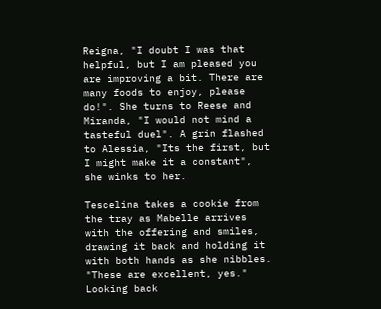Reigna, "I doubt I was that helpful, but I am pleased you are improving a bit. There are many foods to enjoy, please do!". She turns to Reese and Miranda, "I would not mind a tasteful duel". A grin flashed to Alessia, "Its the first, but I might make it a constant", she winks to her.

Tescelina takes a cookie from the tray as Mabelle arrives with the offering and smiles, drawing it back and holding it with both hands as she nibbles. "These are excellent, yes." Looking back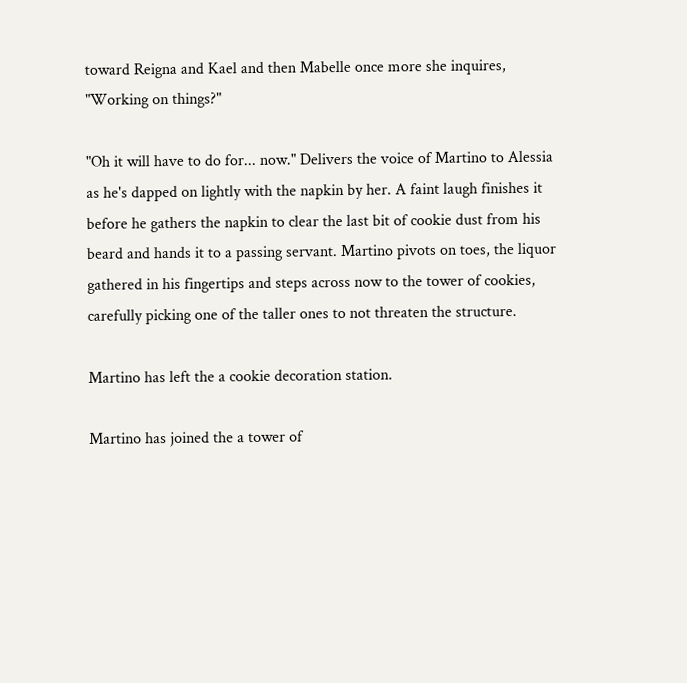toward Reigna and Kael and then Mabelle once more she inquires, "Working on things?"

"Oh it will have to do for... now." Delivers the voice of Martino to Alessia as he's dapped on lightly with the napkin by her. A faint laugh finishes it before he gathers the napkin to clear the last bit of cookie dust from his beard and hands it to a passing servant. Martino pivots on toes, the liquor gathered in his fingertips and steps across now to the tower of cookies, carefully picking one of the taller ones to not threaten the structure.

Martino has left the a cookie decoration station.

Martino has joined the a tower of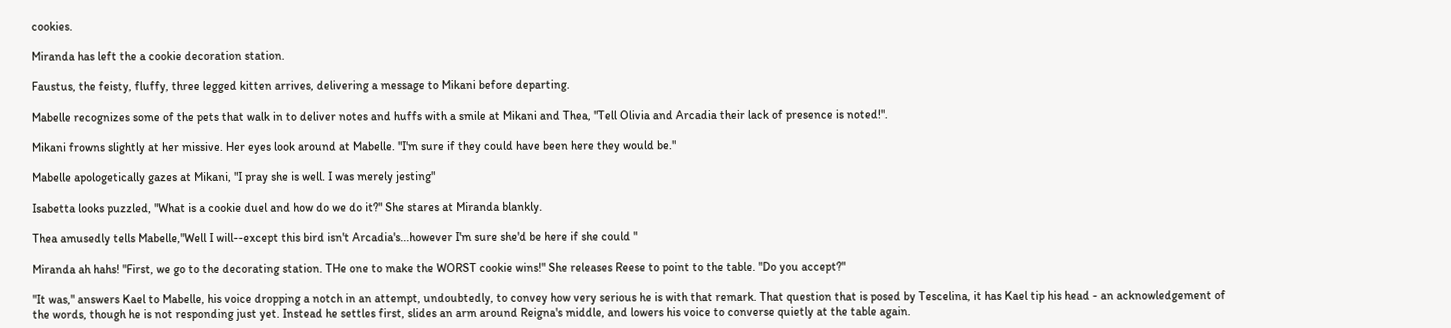cookies.

Miranda has left the a cookie decoration station.

Faustus, the feisty, fluffy, three legged kitten arrives, delivering a message to Mikani before departing.

Mabelle recognizes some of the pets that walk in to deliver notes and huffs with a smile at Mikani and Thea, "Tell Olivia and Arcadia their lack of presence is noted!".

Mikani frowns slightly at her missive. Her eyes look around at Mabelle. "I'm sure if they could have been here they would be."

Mabelle apologetically gazes at Mikani, "I pray she is well. I was merely jesting"

Isabetta looks puzzled, "What is a cookie duel and how do we do it?" She stares at Miranda blankly.

Thea amusedly tells Mabelle,"Well I will--except this bird isn't Arcadia's...however I'm sure she'd be here if she could "

Miranda ah hahs! "First, we go to the decorating station. THe one to make the WORST cookie wins!" She releases Reese to point to the table. "Do you accept?"

"It was," answers Kael to Mabelle, his voice dropping a notch in an attempt, undoubtedly, to convey how very serious he is with that remark. That question that is posed by Tescelina, it has Kael tip his head - an acknowledgement of the words, though he is not responding just yet. Instead he settles first, slides an arm around Reigna's middle, and lowers his voice to converse quietly at the table again.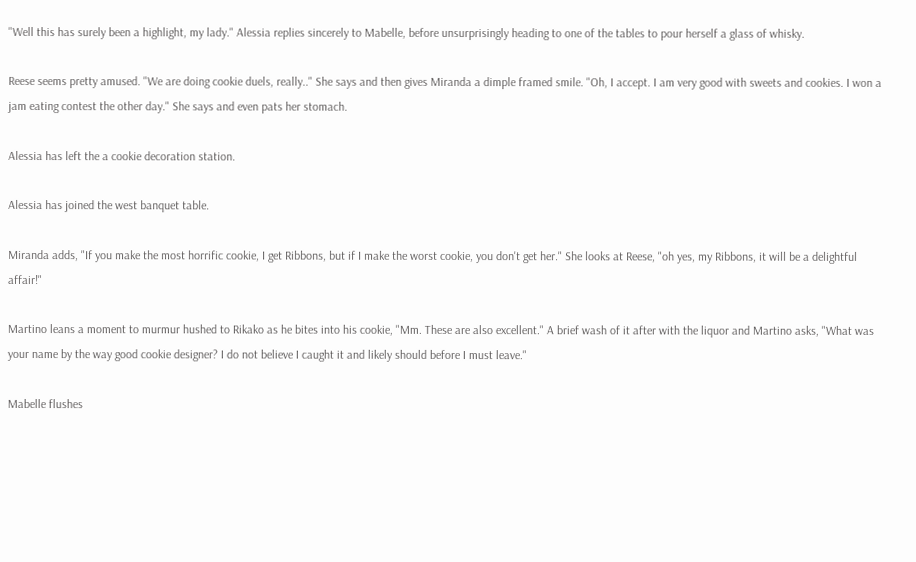"Well this has surely been a highlight, my lady." Alessia replies sincerely to Mabelle, before unsurprisingly heading to one of the tables to pour herself a glass of whisky.

Reese seems pretty amused. "We are doing cookie duels, really.." She says and then gives Miranda a dimple framed smile. "Oh, I accept. I am very good with sweets and cookies. I won a jam eating contest the other day." She says and even pats her stomach.

Alessia has left the a cookie decoration station.

Alessia has joined the west banquet table.

Miranda adds, "If you make the most horrific cookie, I get Ribbons, but if I make the worst cookie, you don't get her." She looks at Reese, "oh yes, my Ribbons, it will be a delightful affair!"

Martino leans a moment to murmur hushed to Rikako as he bites into his cookie, "Mm. These are also excellent." A brief wash of it after with the liquor and Martino asks, "What was your name by the way good cookie designer? I do not believe I caught it and likely should before I must leave."

Mabelle flushes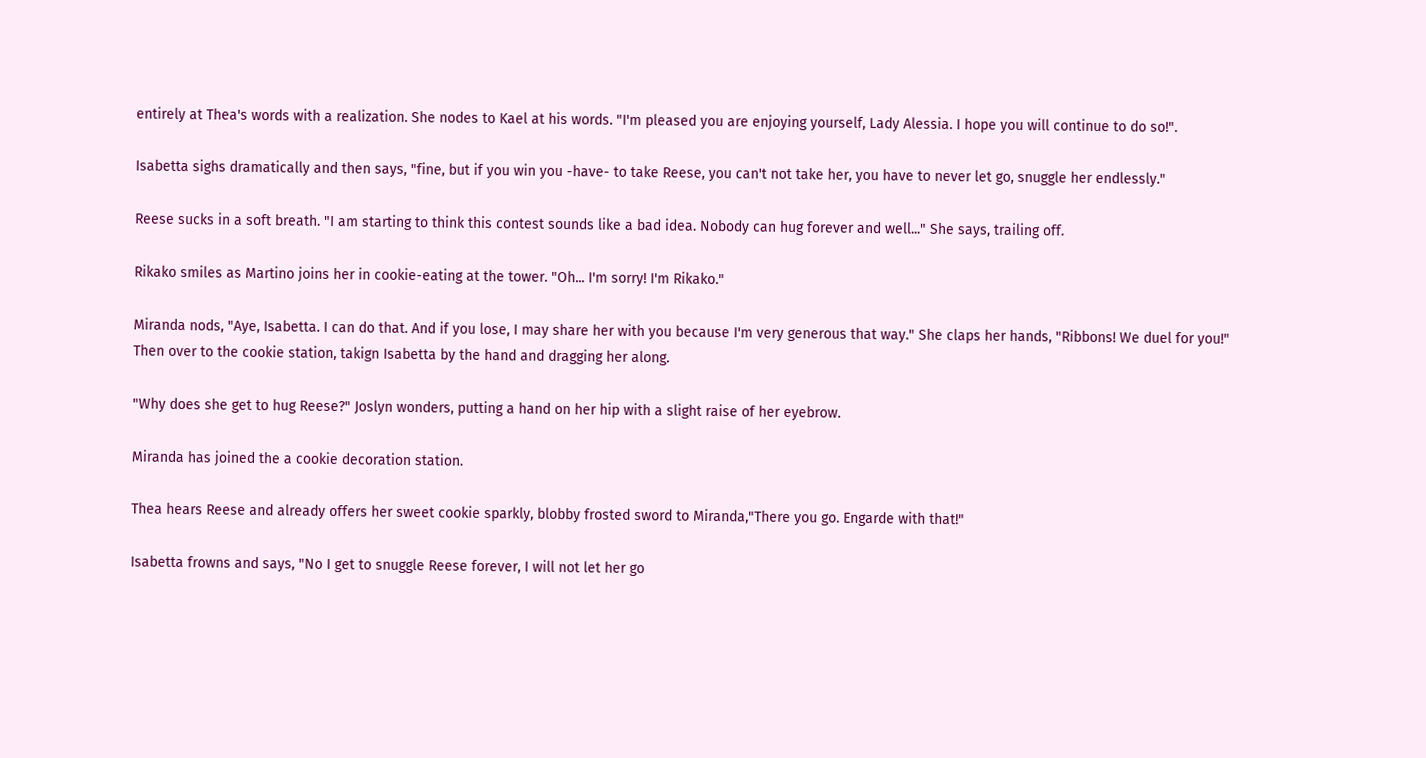entirely at Thea's words with a realization. She nodes to Kael at his words. "I'm pleased you are enjoying yourself, Lady Alessia. I hope you will continue to do so!".

Isabetta sighs dramatically and then says, "fine, but if you win you -have- to take Reese, you can't not take her, you have to never let go, snuggle her endlessly."

Reese sucks in a soft breath. "I am starting to think this contest sounds like a bad idea. Nobody can hug forever and well..." She says, trailing off.

Rikako smiles as Martino joins her in cookie-eating at the tower. "Oh... I'm sorry! I'm Rikako."

Miranda nods, "Aye, Isabetta. I can do that. And if you lose, I may share her with you because I'm very generous that way." She claps her hands, "Ribbons! We duel for you!" Then over to the cookie station, takign Isabetta by the hand and dragging her along.

"Why does she get to hug Reese?" Joslyn wonders, putting a hand on her hip with a slight raise of her eyebrow.

Miranda has joined the a cookie decoration station.

Thea hears Reese and already offers her sweet cookie sparkly, blobby frosted sword to Miranda,"There you go. Engarde with that!"

Isabetta frowns and says, "No I get to snuggle Reese forever, I will not let her go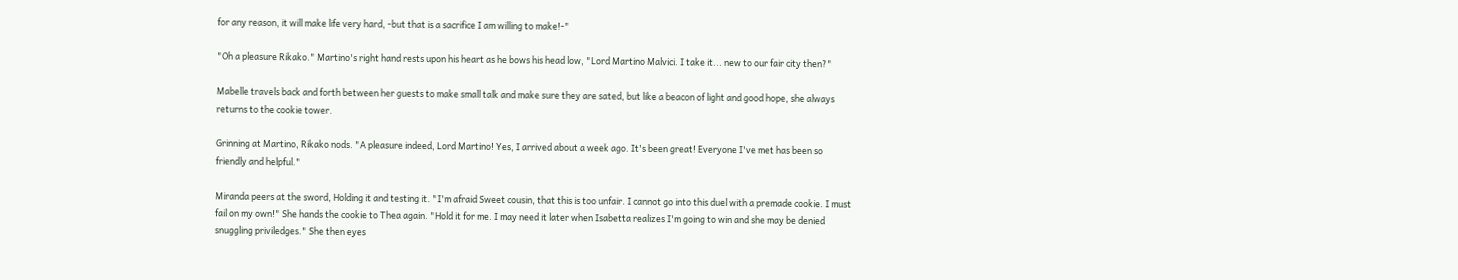for any reason, it will make life very hard, -but that is a sacrifice I am willing to make!-"

"Oh a pleasure Rikako." Martino's right hand rests upon his heart as he bows his head low, "Lord Martino Malvici. I take it... new to our fair city then?"

Mabelle travels back and forth between her guests to make small talk and make sure they are sated, but like a beacon of light and good hope, she always returns to the cookie tower.

Grinning at Martino, Rikako nods. "A pleasure indeed, Lord Martino! Yes, I arrived about a week ago. It's been great! Everyone I've met has been so friendly and helpful."

Miranda peers at the sword, Holding it and testing it. "I'm afraid Sweet cousin, that this is too unfair. I cannot go into this duel with a premade cookie. I must fail on my own!" She hands the cookie to Thea again. "Hold it for me. I may need it later when Isabetta realizes I'm going to win and she may be denied snuggling priviledges." She then eyes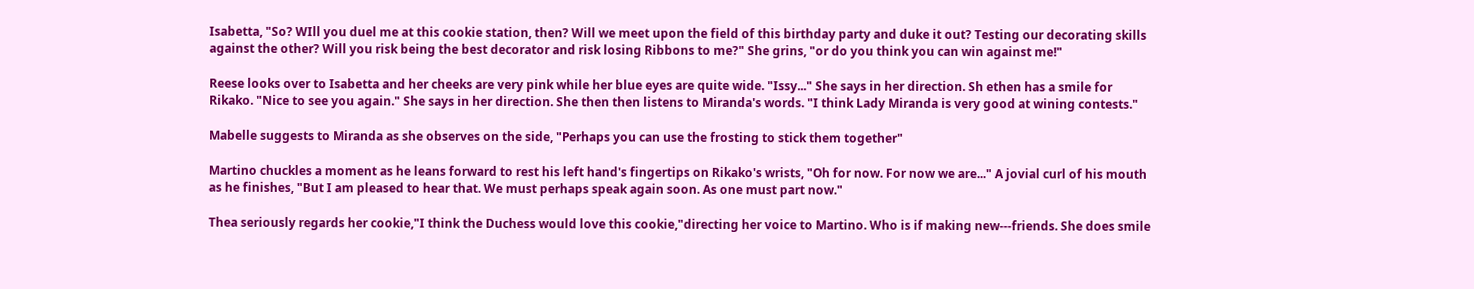Isabetta, "So? WIll you duel me at this cookie station, then? Will we meet upon the field of this birthday party and duke it out? Testing our decorating skills against the other? Will you risk being the best decorator and risk losing Ribbons to me?" She grins, "or do you think you can win against me!"

Reese looks over to Isabetta and her cheeks are very pink while her blue eyes are quite wide. "Issy..." She says in her direction. Sh ethen has a smile for Rikako. "Nice to see you again." She says in her direction. She then then listens to Miranda's words. "I think Lady Miranda is very good at wining contests."

Mabelle suggests to Miranda as she observes on the side, "Perhaps you can use the frosting to stick them together"

Martino chuckles a moment as he leans forward to rest his left hand's fingertips on Rikako's wrists, "Oh for now. For now we are..." A jovial curl of his mouth as he finishes, "But I am pleased to hear that. We must perhaps speak again soon. As one must part now."

Thea seriously regards her cookie,"I think the Duchess would love this cookie,"directing her voice to Martino. Who is if making new---friends. She does smile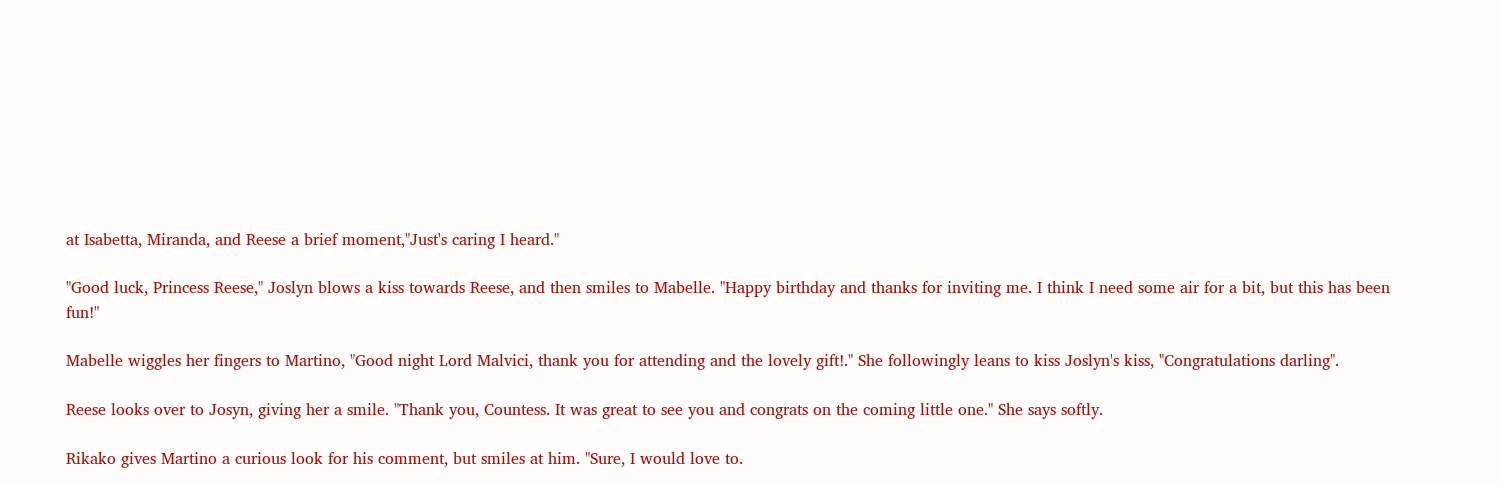at Isabetta, Miranda, and Reese a brief moment,"Just's caring I heard."

"Good luck, Princess Reese," Joslyn blows a kiss towards Reese, and then smiles to Mabelle. "Happy birthday and thanks for inviting me. I think I need some air for a bit, but this has been fun!"

Mabelle wiggles her fingers to Martino, "Good night Lord Malvici, thank you for attending and the lovely gift!." She followingly leans to kiss Joslyn's kiss, "Congratulations darling".

Reese looks over to Josyn, giving her a smile. "Thank you, Countess. It was great to see you and congrats on the coming little one." She says softly.

Rikako gives Martino a curious look for his comment, but smiles at him. "Sure, I would love to.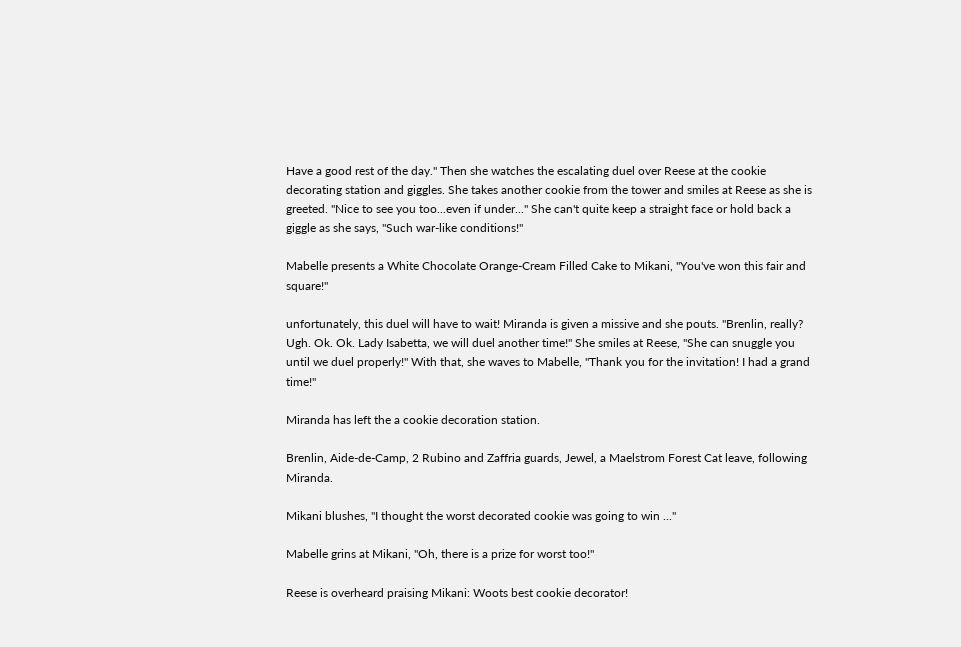Have a good rest of the day." Then she watches the escalating duel over Reese at the cookie decorating station and giggles. She takes another cookie from the tower and smiles at Reese as she is greeted. "Nice to see you too...even if under..." She can't quite keep a straight face or hold back a giggle as she says, "Such war-like conditions!"

Mabelle presents a White Chocolate Orange-Cream Filled Cake to Mikani, "You've won this fair and square!"

unfortunately, this duel will have to wait! Miranda is given a missive and she pouts. "Brenlin, really? Ugh. Ok. Ok. Lady Isabetta, we will duel another time!" She smiles at Reese, "She can snuggle you until we duel properly!" With that, she waves to Mabelle, "Thank you for the invitation! I had a grand time!"

Miranda has left the a cookie decoration station.

Brenlin, Aide-de-Camp, 2 Rubino and Zaffria guards, Jewel, a Maelstrom Forest Cat leave, following Miranda.

Mikani blushes, "I thought the worst decorated cookie was going to win ..."

Mabelle grins at Mikani, "Oh, there is a prize for worst too!"

Reese is overheard praising Mikani: Woots best cookie decorator!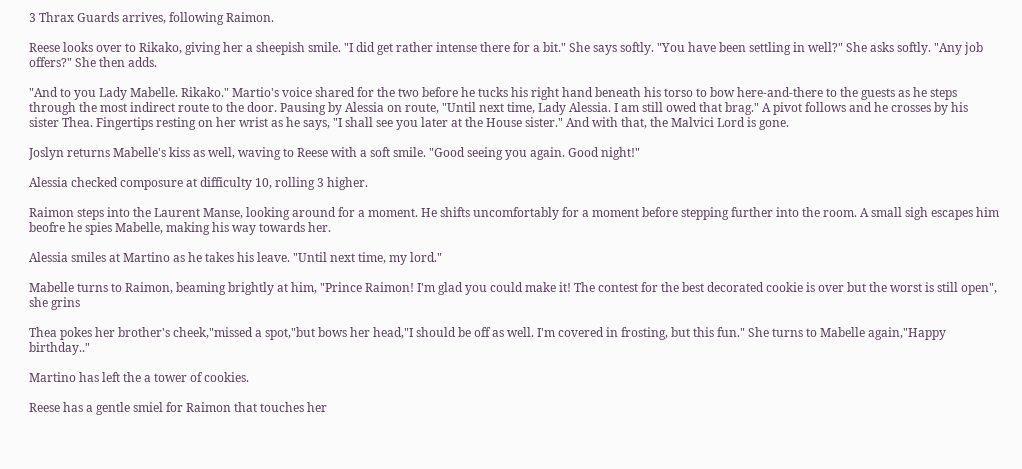3 Thrax Guards arrives, following Raimon.

Reese looks over to Rikako, giving her a sheepish smile. "I did get rather intense there for a bit." She says softly. "You have been settling in well?" She asks softly. "Any job offers?" She then adds.

"And to you Lady Mabelle. Rikako." Martio's voice shared for the two before he tucks his right hand beneath his torso to bow here-and-there to the guests as he steps through the most indirect route to the door. Pausing by Alessia on route, "Until next time, Lady Alessia. I am still owed that brag." A pivot follows and he crosses by his sister Thea. Fingertips resting on her wrist as he says, "I shall see you later at the House sister." And with that, the Malvici Lord is gone.

Joslyn returns Mabelle's kiss as well, waving to Reese with a soft smile. "Good seeing you again. Good night!"

Alessia checked composure at difficulty 10, rolling 3 higher.

Raimon steps into the Laurent Manse, looking around for a moment. He shifts uncomfortably for a moment before stepping further into the room. A small sigh escapes him beofre he spies Mabelle, making his way towards her.

Alessia smiles at Martino as he takes his leave. "Until next time, my lord."

Mabelle turns to Raimon, beaming brightly at him, "Prince Raimon! I'm glad you could make it! The contest for the best decorated cookie is over but the worst is still open", she grins

Thea pokes her brother's cheek,"missed a spot,"but bows her head,"I should be off as well. I'm covered in frosting, but this fun." She turns to Mabelle again,"Happy birthday.."

Martino has left the a tower of cookies.

Reese has a gentle smiel for Raimon that touches her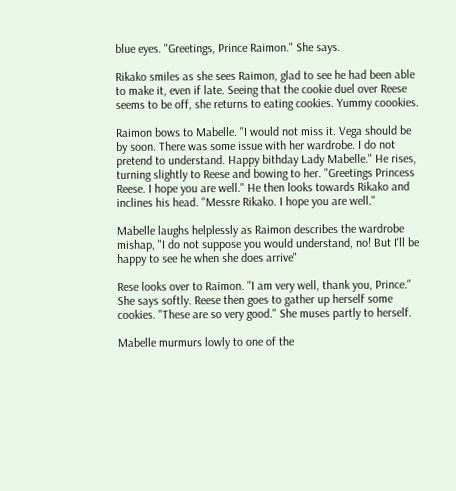blue eyes. "Greetings, Prince Raimon." She says.

Rikako smiles as she sees Raimon, glad to see he had been able to make it, even if late. Seeing that the cookie duel over Reese seems to be off, she returns to eating cookies. Yummy coookies.

Raimon bows to Mabelle. "I would not miss it. Vega should be by soon. There was some issue with her wardrobe. I do not pretend to understand. Happy bithday Lady Mabelle." He rises, turning slightly to Reese and bowing to her. "Greetings Princess Reese. I hope you are well." He then looks towards Rikako and inclines his head. "Messre Rikako. I hope you are well."

Mabelle laughs helplessly as Raimon describes the wardrobe mishap, "I do not suppose you would understand, no! But I'll be happy to see he when she does arrive"

Rese looks over to Raimon. "I am very well, thank you, Prince." She says softly. Reese then goes to gather up herself some cookies. "These are so very good." She muses partly to herself.

Mabelle murmurs lowly to one of the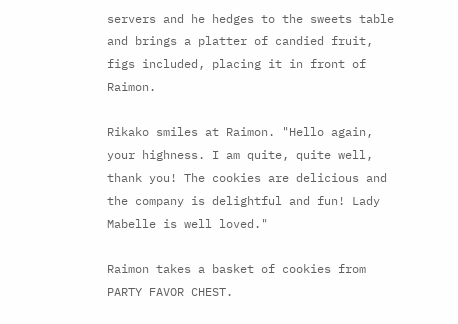servers and he hedges to the sweets table and brings a platter of candied fruit, figs included, placing it in front of Raimon.

Rikako smiles at Raimon. "Hello again, your highness. I am quite, quite well, thank you! The cookies are delicious and the company is delightful and fun! Lady Mabelle is well loved."

Raimon takes a basket of cookies from PARTY FAVOR CHEST.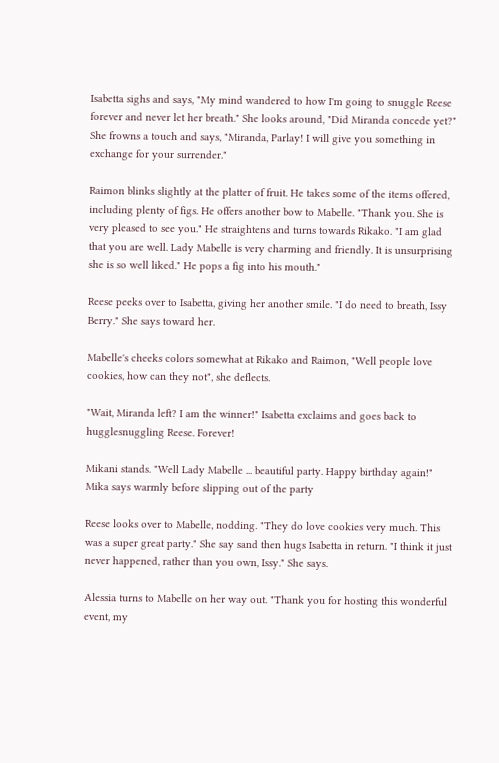Isabetta sighs and says, "My mind wandered to how I'm going to snuggle Reese forever and never let her breath." She looks around, "Did Miranda concede yet?" She frowns a touch and says, "Miranda, Parlay! I will give you something in exchange for your surrender."

Raimon blinks slightly at the platter of fruit. He takes some of the items offered, including plenty of figs. He offers another bow to Mabelle. "Thank you. She is very pleased to see you." He straightens and turns towards Rikako. "I am glad that you are well. Lady Mabelle is very charming and friendly. It is unsurprising she is so well liked." He pops a fig into his mouth."

Reese peeks over to Isabetta, giving her another smile. "I do need to breath, Issy Berry." She says toward her.

Mabelle's cheeks colors somewhat at Rikako and Raimon, "Well people love cookies, how can they not", she deflects.

"Wait, Miranda left? I am the winner!" Isabetta exclaims and goes back to hugglesnuggling Reese. Forever!

Mikani stands. "Well Lady Mabelle ... beautiful party. Happy birthday again!" Mika says warmly before slipping out of the party

Reese looks over to Mabelle, nodding. "They do love cookies very much. This was a super great party." She say sand then hugs Isabetta in return. "I think it just never happened, rather than you own, Issy." She says.

Alessia turns to Mabelle on her way out. "Thank you for hosting this wonderful event, my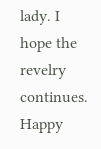lady. I hope the revelry continues. Happy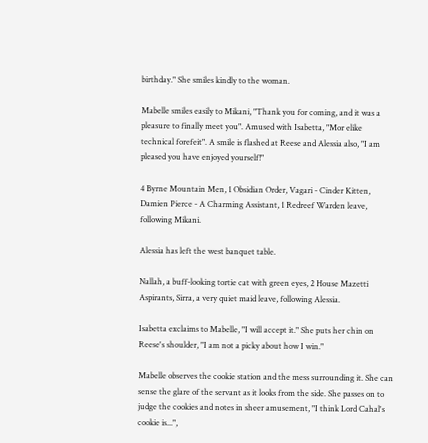birthday." She smiles kindly to the woman.

Mabelle smiles easily to Mikani, "Thank you for coming, and it was a pleasure to finally meet you". Amused with Isabetta, "Mor elike technical forefeit". A smile is flashed at Reese and Alessia also, "I am pleased you have enjoyed yourself!"

4 Byrne Mountain Men, 1 Obsidian Order, Vagari - Cinder Kitten, Damien Pierce - A Charming Assistant, 1 Redreef Warden leave, following Mikani.

Alessia has left the west banquet table.

Nallah, a buff-looking tortie cat with green eyes, 2 House Mazetti Aspirants, Sirra, a very quiet maid leave, following Alessia.

Isabetta exclaims to Mabelle, "I will accept it." She puts her chin on Reese's shoulder, "I am not a picky about how I win."

Mabelle observes the cookie station and the mess surrounding it. She can sense the glare of the servant as it looks from the side. She passes on to judge the cookies and notes in sheer amusement, "I think Lord Cahal's cookie is...",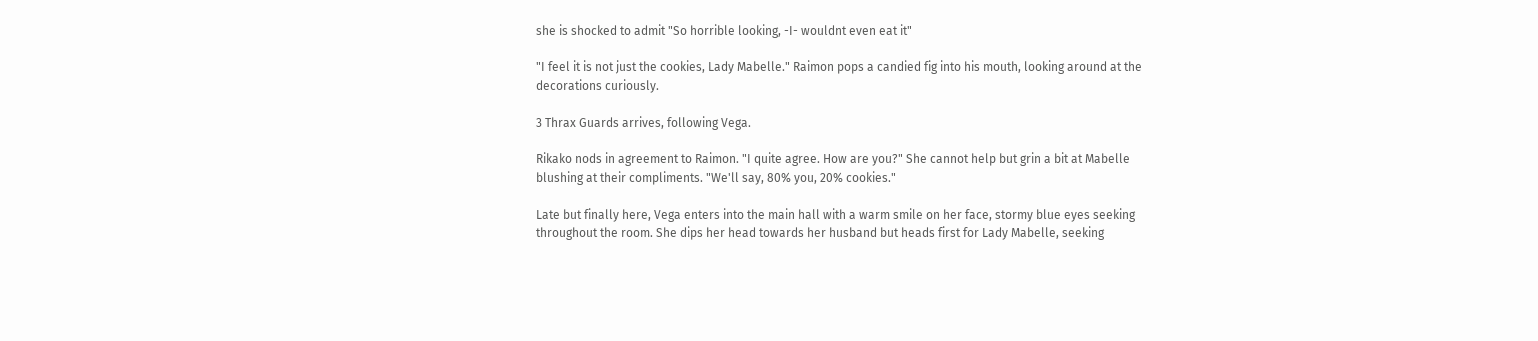she is shocked to admit "So horrible looking, -I- wouldnt even eat it"

"I feel it is not just the cookies, Lady Mabelle." Raimon pops a candied fig into his mouth, looking around at the decorations curiously.

3 Thrax Guards arrives, following Vega.

Rikako nods in agreement to Raimon. "I quite agree. How are you?" She cannot help but grin a bit at Mabelle blushing at their compliments. "We'll say, 80% you, 20% cookies."

Late but finally here, Vega enters into the main hall with a warm smile on her face, stormy blue eyes seeking throughout the room. She dips her head towards her husband but heads first for Lady Mabelle, seeking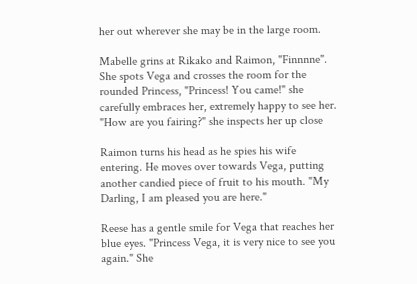her out wherever she may be in the large room.

Mabelle grins at Rikako and Raimon, "Finnnne". She spots Vega and crosses the room for the rounded Princess, "Princess! You came!" she carefully embraces her, extremely happy to see her. "How are you fairing?" she inspects her up close

Raimon turns his head as he spies his wife entering. He moves over towards Vega, putting another candied piece of fruit to his mouth. "My Darling, I am pleased you are here."

Reese has a gentle smile for Vega that reaches her blue eyes. "Princess Vega, it is very nice to see you again." She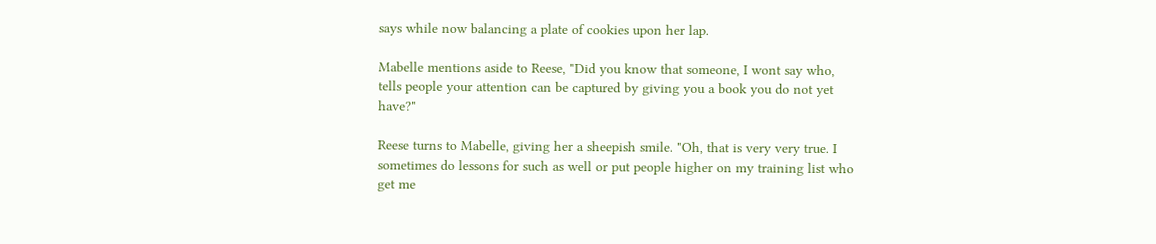says while now balancing a plate of cookies upon her lap.

Mabelle mentions aside to Reese, "Did you know that someone, I wont say who, tells people your attention can be captured by giving you a book you do not yet have?"

Reese turns to Mabelle, giving her a sheepish smile. "Oh, that is very very true. I sometimes do lessons for such as well or put people higher on my training list who get me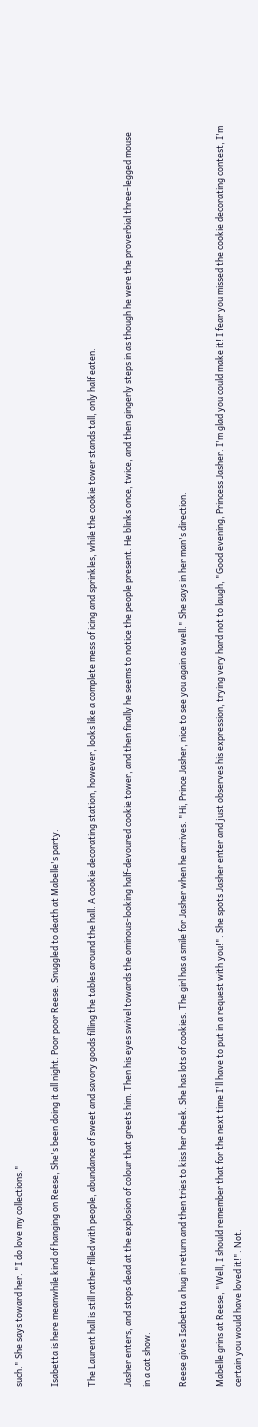such." She says toward her. "I do love my collections."

Isabetta is here meanwhile kind of hanging on Reese, She's been doing it all night. Poor poor Reese. Snuggled to death at Mabelle's party.

The Laurent hall is still rather filled with people, abundance of sweet and savory goods filling the tables around the hall. A cookie decorating station, however, looks like a complete mess of icing and sprinkles, while the cookie tower stands tall, only half eaten.

Jasher enters, and stops dead at the explosion of colour that greets him. Then his eyes swivel towards the ominous-looking half-devoured cookie tower, and then finally he seems to notice the people present. He blinks once, twice, and then gingerly steps in as though he were the proverbial three-legged mouse in a cat show.

Reese gives Isabetta a hug in return and then tries to kiss her cheek. She has lots of cookies. The girl has a smile for Jasher when he arrives. "Hi, Prince Jasher, nice to see you again as well." She says in her man's direction.

Mabelle grins at Reese, "Well, I should remember that for the next time I'll have to put in a request with you!". She spots Jasher enter and just observes his expression, trying very hard not to laugh, "Good evening, Princess Jasher. I'm glad you could make it! I fear you missed the cookie decorating contest, I'm certain you would have loved it!". Not.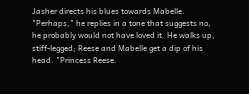Jasher directs his blues towards Mabelle. "Perhaps," he replies in a tone that suggests no, he probably would not have loved it. He walks up, stiff-legged; Reese and Mabelle get a dip of his head. "Princess Reese.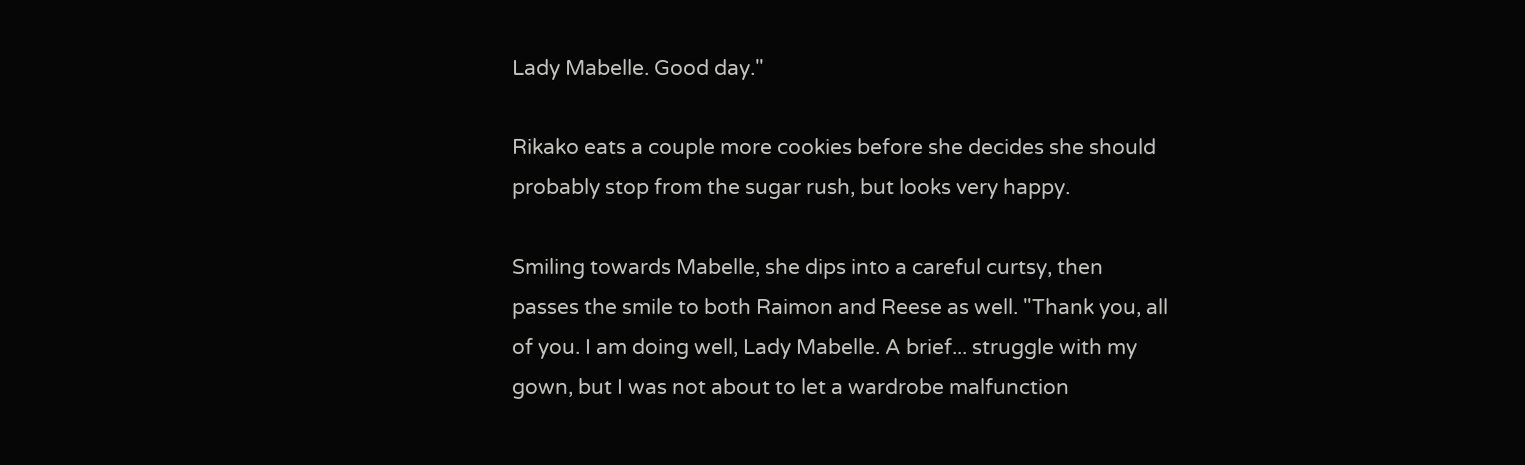Lady Mabelle. Good day."

Rikako eats a couple more cookies before she decides she should probably stop from the sugar rush, but looks very happy.

Smiling towards Mabelle, she dips into a careful curtsy, then passes the smile to both Raimon and Reese as well. "Thank you, all of you. I am doing well, Lady Mabelle. A brief... struggle with my gown, but I was not about to let a wardrobe malfunction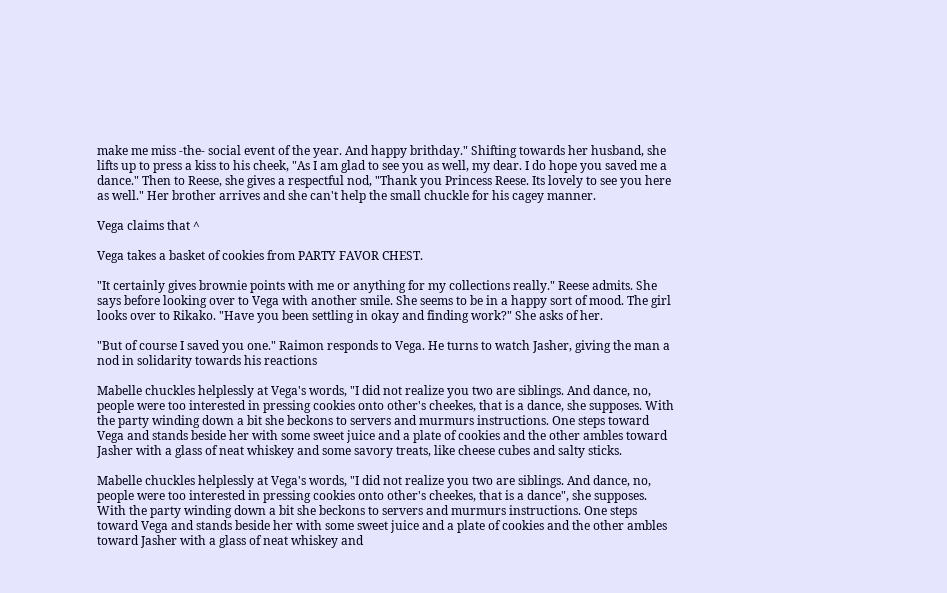make me miss -the- social event of the year. And happy brithday." Shifting towards her husband, she lifts up to press a kiss to his cheek, "As I am glad to see you as well, my dear. I do hope you saved me a dance." Then to Reese, she gives a respectful nod, "Thank you Princess Reese. Its lovely to see you here as well." Her brother arrives and she can't help the small chuckle for his cagey manner.

Vega claims that ^

Vega takes a basket of cookies from PARTY FAVOR CHEST.

"It certainly gives brownie points with me or anything for my collections really." Reese admits. She says before looking over to Vega with another smile. She seems to be in a happy sort of mood. The girl looks over to Rikako. "Have you been settling in okay and finding work?" She asks of her.

"But of course I saved you one." Raimon responds to Vega. He turns to watch Jasher, giving the man a nod in solidarity towards his reactions

Mabelle chuckles helplessly at Vega's words, "I did not realize you two are siblings. And dance, no, people were too interested in pressing cookies onto other's cheekes, that is a dance, she supposes. With the party winding down a bit she beckons to servers and murmurs instructions. One steps toward Vega and stands beside her with some sweet juice and a plate of cookies and the other ambles toward Jasher with a glass of neat whiskey and some savory treats, like cheese cubes and salty sticks.

Mabelle chuckles helplessly at Vega's words, "I did not realize you two are siblings. And dance, no, people were too interested in pressing cookies onto other's cheekes, that is a dance", she supposes. With the party winding down a bit she beckons to servers and murmurs instructions. One steps toward Vega and stands beside her with some sweet juice and a plate of cookies and the other ambles toward Jasher with a glass of neat whiskey and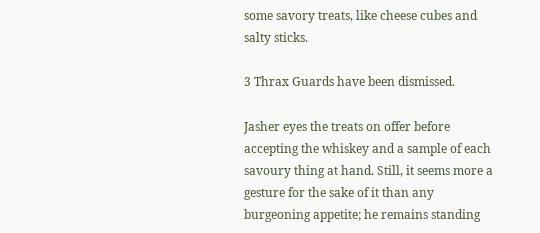some savory treats, like cheese cubes and salty sticks.

3 Thrax Guards have been dismissed.

Jasher eyes the treats on offer before accepting the whiskey and a sample of each savoury thing at hand. Still, it seems more a gesture for the sake of it than any burgeoning appetite; he remains standing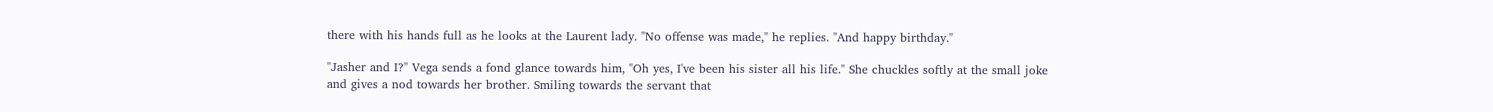there with his hands full as he looks at the Laurent lady. "No offense was made," he replies. "And happy birthday."

"Jasher and I?" Vega sends a fond glance towards him, "Oh yes, I've been his sister all his life." She chuckles softly at the small joke and gives a nod towards her brother. Smiling towards the servant that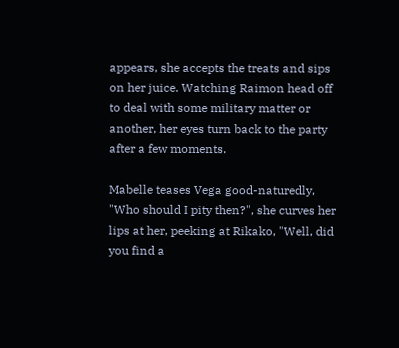appears, she accepts the treats and sips on her juice. Watching Raimon head off to deal with some military matter or another, her eyes turn back to the party after a few moments.

Mabelle teases Vega good-naturedly, "Who should I pity then?", she curves her lips at her, peeking at Rikako, "Well, did you find a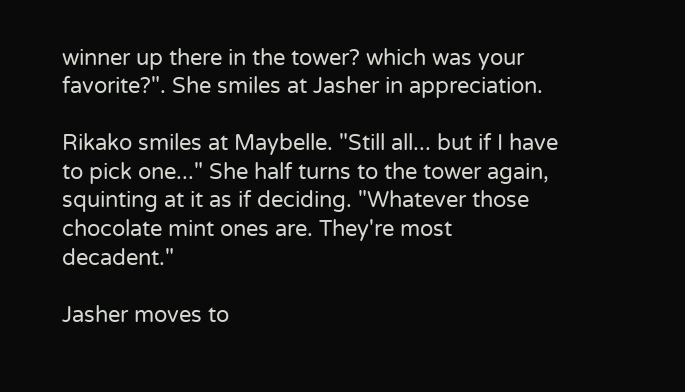winner up there in the tower? which was your favorite?". She smiles at Jasher in appreciation.

Rikako smiles at Maybelle. "Still all... but if I have to pick one..." She half turns to the tower again, squinting at it as if deciding. "Whatever those chocolate mint ones are. They're most decadent."

Jasher moves to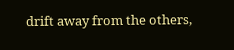drift away from the others,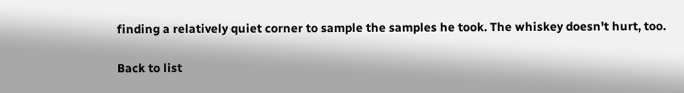finding a relatively quiet corner to sample the samples he took. The whiskey doesn't hurt, too.

Back to list